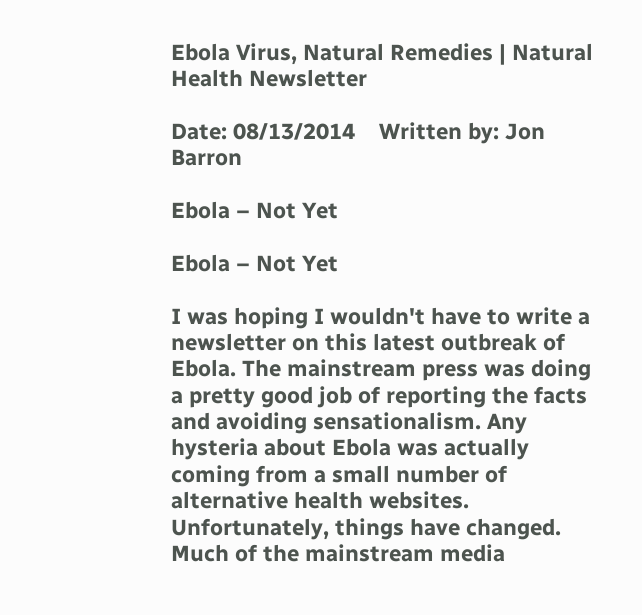Ebola Virus, Natural Remedies | Natural Health Newsletter

Date: 08/13/2014    Written by: Jon Barron

Ebola – Not Yet

Ebola – Not Yet

I was hoping I wouldn't have to write a newsletter on this latest outbreak of Ebola. The mainstream press was doing a pretty good job of reporting the facts and avoiding sensationalism. Any hysteria about Ebola was actually coming from a small number of alternative health websites. Unfortunately, things have changed. Much of the mainstream media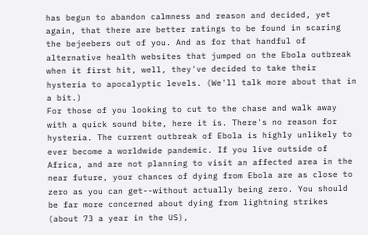has begun to abandon calmness and reason and decided, yet again, that there are better ratings to be found in scaring the bejeebers out of you. And as for that handful of alternative health websites that jumped on the Ebola outbreak when it first hit, well, they've decided to take their hysteria to apocalyptic levels. (We'll talk more about that in a bit.)
For those of you looking to cut to the chase and walk away with a quick sound bite, here it is. There's no reason for hysteria. The current outbreak of Ebola is highly unlikely to ever become a worldwide pandemic. If you live outside of Africa, and are not planning to visit an affected area in the near future, your chances of dying from Ebola are as close to zero as you can get--without actually being zero. You should be far more concerned about dying from lightning strikes (about 73 a year in the US),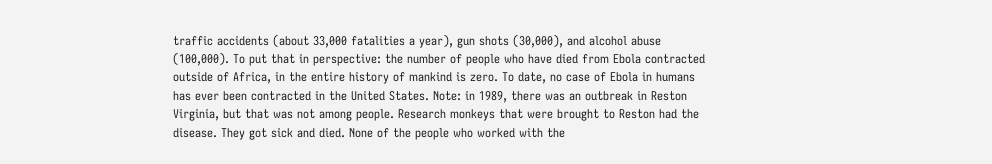traffic accidents (about 33,000 fatalities a year), gun shots (30,000), and alcohol abuse (100,000). To put that in perspective: the number of people who have died from Ebola contracted outside of Africa, in the entire history of mankind is zero. To date, no case of Ebola in humans has ever been contracted in the United States. Note: in 1989, there was an outbreak in Reston Virginia, but that was not among people. Research monkeys that were brought to Reston had the disease. They got sick and died. None of the people who worked with the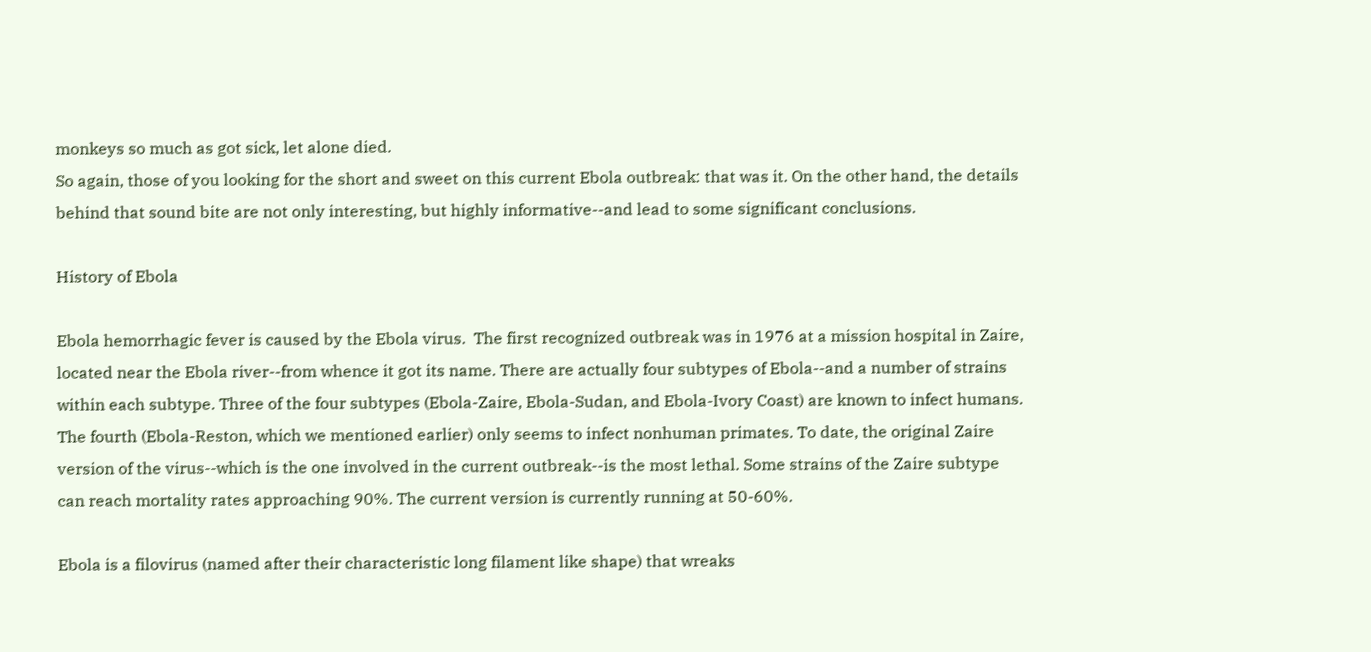monkeys so much as got sick, let alone died.
So again, those of you looking for the short and sweet on this current Ebola outbreak: that was it. On the other hand, the details behind that sound bite are not only interesting, but highly informative--and lead to some significant conclusions.

History of Ebola

Ebola hemorrhagic fever is caused by the Ebola virus.  The first recognized outbreak was in 1976 at a mission hospital in Zaire, located near the Ebola river--from whence it got its name. There are actually four subtypes of Ebola--and a number of strains within each subtype. Three of the four subtypes (Ebola-Zaire, Ebola-Sudan, and Ebola-Ivory Coast) are known to infect humans. The fourth (Ebola-Reston, which we mentioned earlier) only seems to infect nonhuman primates. To date, the original Zaire version of the virus--which is the one involved in the current outbreak--is the most lethal. Some strains of the Zaire subtype can reach mortality rates approaching 90%. The current version is currently running at 50-60%.

Ebola is a filovirus (named after their characteristic long filament like shape) that wreaks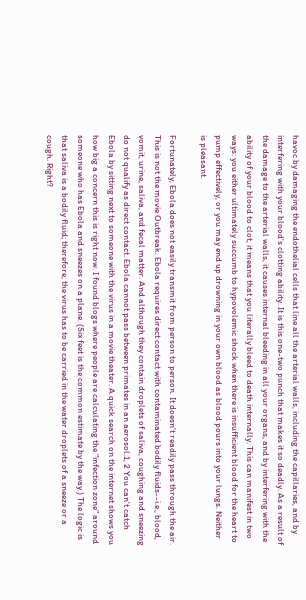havoc by damaging the endothelial cells that line all the arterial walls, including the capillaries, and by interfering with your blood's clotting ability. It is this one-two punch that makes it so deadly. As a result of the damage to the arterial walls, it causes internal bleeding in all your organs, and by interfering with the ability of your blood to clot, it means that you literally bleed to death internally. This can manifest in two ways: you either ultimately succumb to hypovolemic shock when there is insufficient blood for the heart to pump effectively, or you may end up drowning in your own blood as blood pours into your lungs. Neither is pleasant.

Fortunately, Ebola does not easily transmit from person to person. It doesn't readily pass through the air. This is not the movie Outbreak. Ebola requires direct contact with contaminated bodily fluids--i.e., blood, vomit, urine, saliva, and fecal matter. And although they contain droplets of saliva, coughing and sneezing do not qualify as direct contact. Ebola cannot pass between primates in an aerosol.1, 2 You can't catch Ebola by sitting next to someone with the virus in a movie theater. A quick search on the internet shows you how big a concern this is right now. I found blogs where people are calculating the “infection zone” around someone who has Ebola and sneezes on a plane. (Six feet is the common estimate by the way.) The logic is that saliva is a bodily fluid; therefore, the virus has to be carried in the water droplets of a sneeze or a cough. Right?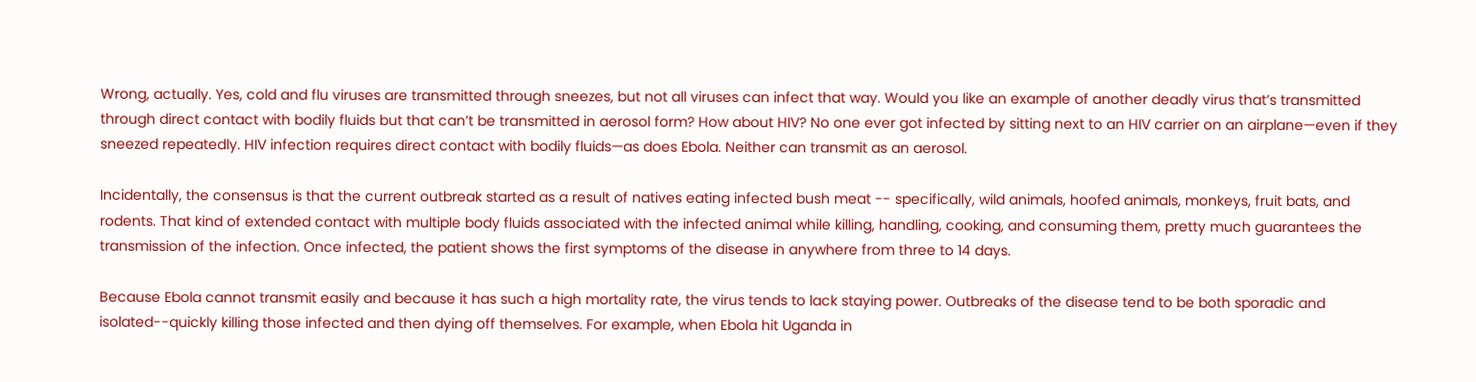Wrong, actually. Yes, cold and flu viruses are transmitted through sneezes, but not all viruses can infect that way. Would you like an example of another deadly virus that’s transmitted through direct contact with bodily fluids but that can’t be transmitted in aerosol form? How about HIV? No one ever got infected by sitting next to an HIV carrier on an airplane—even if they sneezed repeatedly. HIV infection requires direct contact with bodily fluids—as does Ebola. Neither can transmit as an aerosol.

Incidentally, the consensus is that the current outbreak started as a result of natives eating infected bush meat -- specifically, wild animals, hoofed animals, monkeys, fruit bats, and rodents. That kind of extended contact with multiple body fluids associated with the infected animal while killing, handling, cooking, and consuming them, pretty much guarantees the transmission of the infection. Once infected, the patient shows the first symptoms of the disease in anywhere from three to 14 days.

Because Ebola cannot transmit easily and because it has such a high mortality rate, the virus tends to lack staying power. Outbreaks of the disease tend to be both sporadic and isolated--quickly killing those infected and then dying off themselves. For example, when Ebola hit Uganda in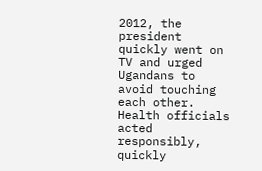2012, the president quickly went on TV and urged Ugandans to avoid touching each other. Health officials acted responsibly, quickly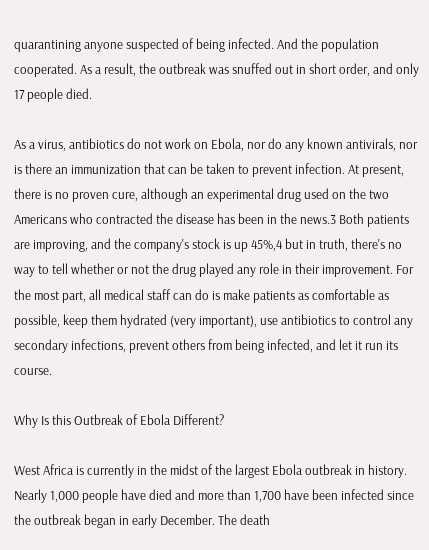quarantining anyone suspected of being infected. And the population cooperated. As a result, the outbreak was snuffed out in short order, and only 17 people died.

As a virus, antibiotics do not work on Ebola, nor do any known antivirals, nor is there an immunization that can be taken to prevent infection. At present, there is no proven cure, although an experimental drug used on the two Americans who contracted the disease has been in the news.3 Both patients are improving, and the company's stock is up 45%,4 but in truth, there's no way to tell whether or not the drug played any role in their improvement. For the most part, all medical staff can do is make patients as comfortable as possible, keep them hydrated (very important), use antibiotics to control any secondary infections, prevent others from being infected, and let it run its course.

Why Is this Outbreak of Ebola Different?

West Africa is currently in the midst of the largest Ebola outbreak in history. Nearly 1,000 people have died and more than 1,700 have been infected since the outbreak began in early December. The death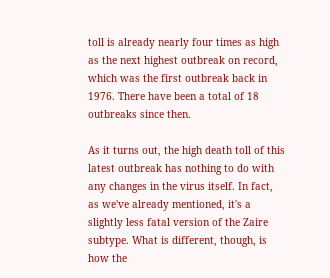toll is already nearly four times as high as the next highest outbreak on record, which was the first outbreak back in 1976. There have been a total of 18 outbreaks since then.

As it turns out, the high death toll of this latest outbreak has nothing to do with any changes in the virus itself. In fact, as we've already mentioned, it's a slightly less fatal version of the Zaire subtype. What is different, though, is how the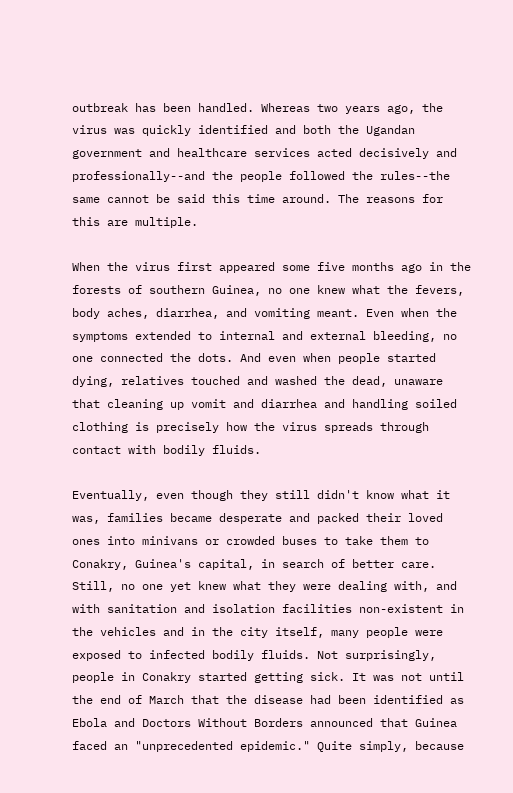outbreak has been handled. Whereas two years ago, the virus was quickly identified and both the Ugandan government and healthcare services acted decisively and professionally--and the people followed the rules--the same cannot be said this time around. The reasons for this are multiple.

When the virus first appeared some five months ago in the forests of southern Guinea, no one knew what the fevers, body aches, diarrhea, and vomiting meant. Even when the symptoms extended to internal and external bleeding, no one connected the dots. And even when people started dying, relatives touched and washed the dead, unaware that cleaning up vomit and diarrhea and handling soiled clothing is precisely how the virus spreads through contact with bodily fluids.

Eventually, even though they still didn't know what it was, families became desperate and packed their loved ones into minivans or crowded buses to take them to Conakry, Guinea's capital, in search of better care. Still, no one yet knew what they were dealing with, and with sanitation and isolation facilities non-existent in the vehicles and in the city itself, many people were exposed to infected bodily fluids. Not surprisingly, people in Conakry started getting sick. It was not until the end of March that the disease had been identified as Ebola and Doctors Without Borders announced that Guinea faced an "unprecedented epidemic." Quite simply, because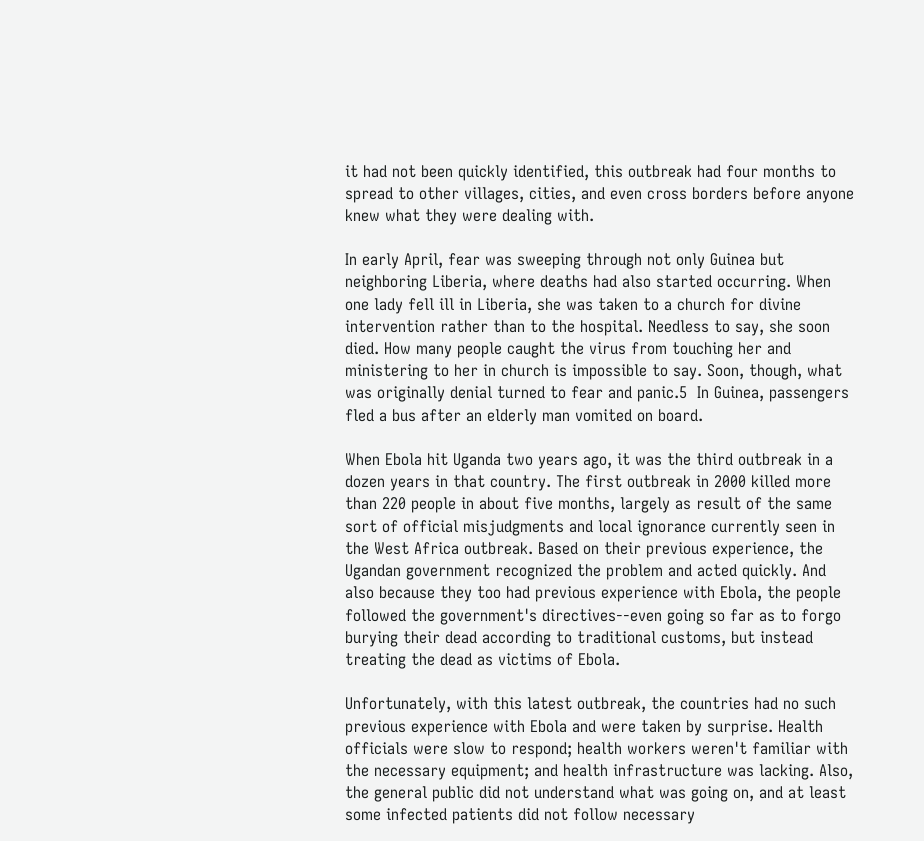it had not been quickly identified, this outbreak had four months to spread to other villages, cities, and even cross borders before anyone knew what they were dealing with.

In early April, fear was sweeping through not only Guinea but neighboring Liberia, where deaths had also started occurring. When one lady fell ill in Liberia, she was taken to a church for divine intervention rather than to the hospital. Needless to say, she soon died. How many people caught the virus from touching her and ministering to her in church is impossible to say. Soon, though, what was originally denial turned to fear and panic.5  In Guinea, passengers fled a bus after an elderly man vomited on board.

When Ebola hit Uganda two years ago, it was the third outbreak in a dozen years in that country. The first outbreak in 2000 killed more than 220 people in about five months, largely as result of the same sort of official misjudgments and local ignorance currently seen in the West Africa outbreak. Based on their previous experience, the Ugandan government recognized the problem and acted quickly. And also because they too had previous experience with Ebola, the people followed the government's directives--even going so far as to forgo burying their dead according to traditional customs, but instead treating the dead as victims of Ebola.

Unfortunately, with this latest outbreak, the countries had no such previous experience with Ebola and were taken by surprise. Health officials were slow to respond; health workers weren't familiar with the necessary equipment; and health infrastructure was lacking. Also, the general public did not understand what was going on, and at least some infected patients did not follow necessary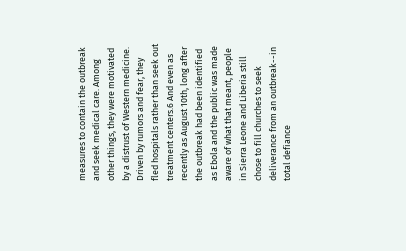measures to contain the outbreak and seek medical care. Among other things, they were motivated by a distrust of Western medicine. Driven by rumors and fear, they fled hospitals rather than seek out treatment centers.6 And even as recently as August 10th, long after the outbreak had been identified as Ebola and the public was made aware of what that meant, people in Sierra Leone and Liberia still chose to fill churches to seek deliverance from an outbreak--in total defiance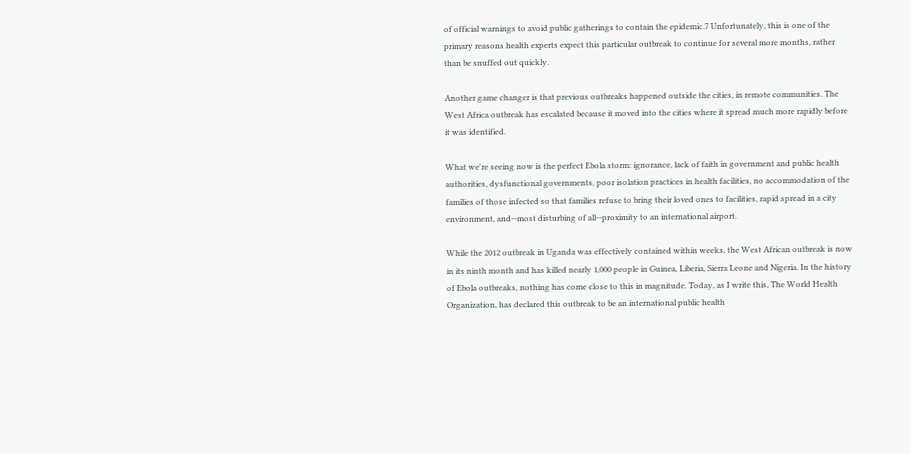of official warnings to avoid public gatherings to contain the epidemic.7 Unfortunately, this is one of the primary reasons health experts expect this particular outbreak to continue for several more months, rather than be snuffed out quickly.

Another game changer is that previous outbreaks happened outside the cities, in remote communities. The West Africa outbreak has escalated because it moved into the cities where it spread much more rapidly before it was identified.

What we're seeing now is the perfect Ebola storm: ignorance, lack of faith in government and public health authorities, dysfunctional governments, poor isolation practices in health facilities, no accommodation of the families of those infected so that families refuse to bring their loved ones to facilities, rapid spread in a city environment, and--most disturbing of all--proximity to an international airport.

While the 2012 outbreak in Uganda was effectively contained within weeks, the West African outbreak is now in its ninth month and has killed nearly 1,000 people in Guinea, Liberia, Sierra Leone and Nigeria. In the history of Ebola outbreaks, nothing has come close to this in magnitude. Today, as I write this, The World Health Organization, has declared this outbreak to be an international public health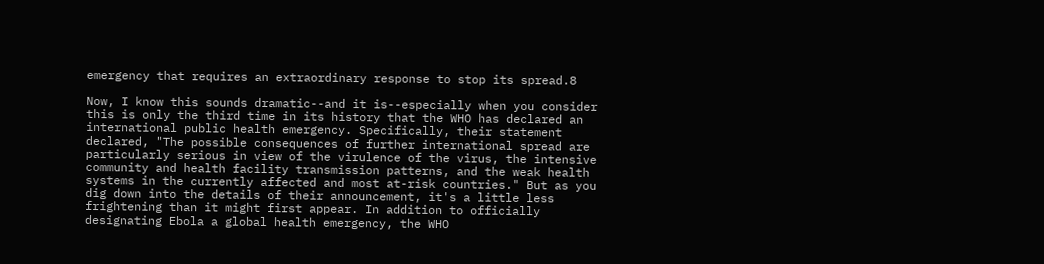emergency that requires an extraordinary response to stop its spread.8

Now, I know this sounds dramatic--and it is--especially when you consider this is only the third time in its history that the WHO has declared an international public health emergency. Specifically, their statement declared, "The possible consequences of further international spread are particularly serious in view of the virulence of the virus, the intensive community and health facility transmission patterns, and the weak health systems in the currently affected and most at-risk countries." But as you dig down into the details of their announcement, it's a little less frightening than it might first appear. In addition to officially designating Ebola a global health emergency, the WHO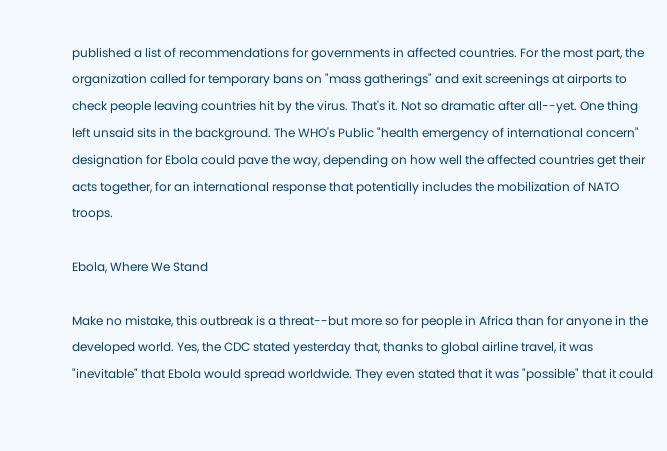published a list of recommendations for governments in affected countries. For the most part, the organization called for temporary bans on "mass gatherings" and exit screenings at airports to check people leaving countries hit by the virus. That's it. Not so dramatic after all--yet. One thing left unsaid sits in the background. The WHO's Public "health emergency of international concern" designation for Ebola could pave the way, depending on how well the affected countries get their acts together, for an international response that potentially includes the mobilization of NATO troops.

Ebola, Where We Stand

Make no mistake, this outbreak is a threat--but more so for people in Africa than for anyone in the developed world. Yes, the CDC stated yesterday that, thanks to global airline travel, it was "inevitable" that Ebola would spread worldwide. They even stated that it was "possible" that it could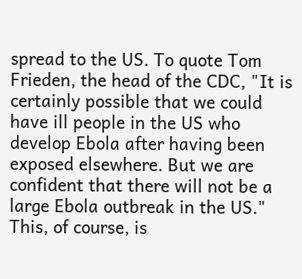spread to the US. To quote Tom Frieden, the head of the CDC, "It is certainly possible that we could have ill people in the US who develop Ebola after having been exposed elsewhere. But we are confident that there will not be a large Ebola outbreak in the US." This, of course, is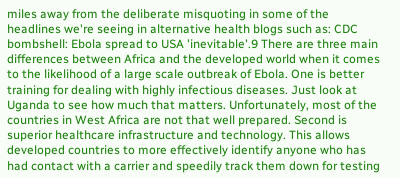miles away from the deliberate misquoting in some of the headlines we're seeing in alternative health blogs such as: CDC bombshell: Ebola spread to USA 'inevitable'.9 There are three main differences between Africa and the developed world when it comes to the likelihood of a large scale outbreak of Ebola. One is better training for dealing with highly infectious diseases. Just look at Uganda to see how much that matters. Unfortunately, most of the countries in West Africa are not that well prepared. Second is superior healthcare infrastructure and technology. This allows developed countries to more effectively identify anyone who has had contact with a carrier and speedily track them down for testing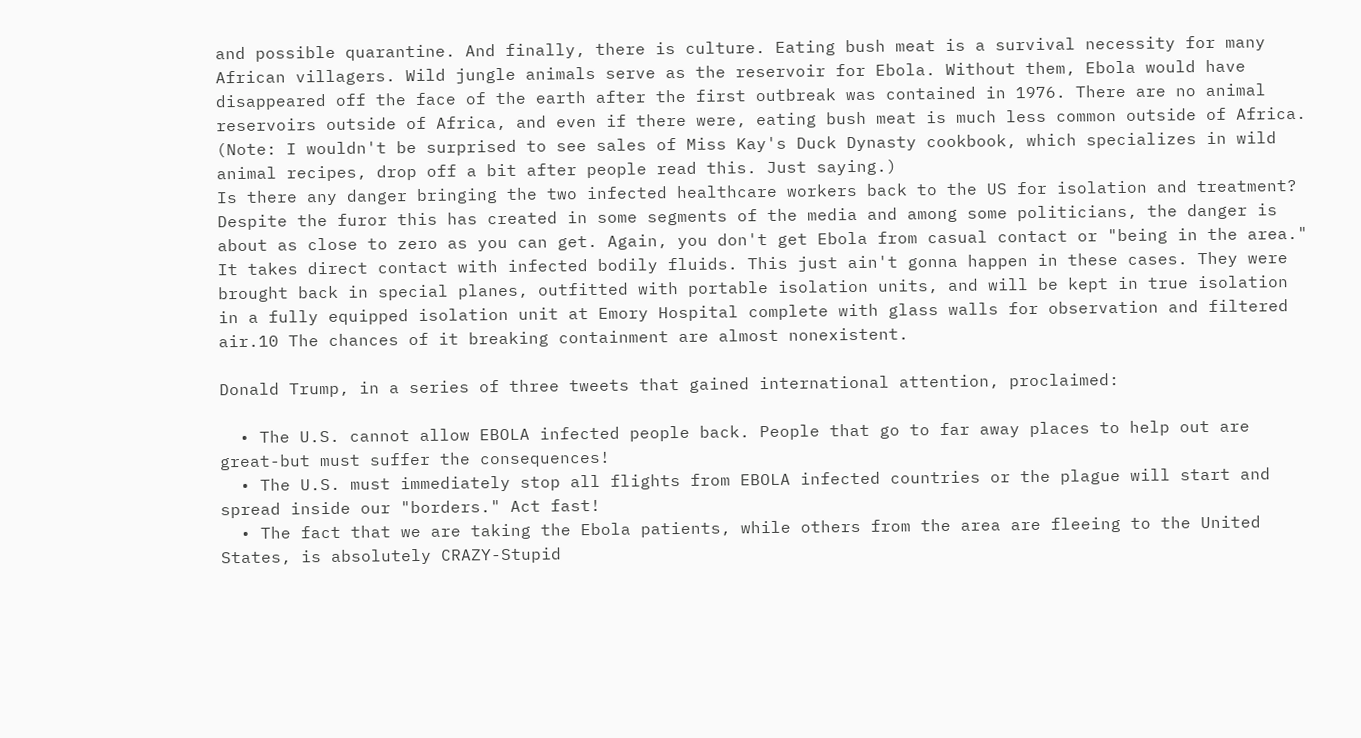and possible quarantine. And finally, there is culture. Eating bush meat is a survival necessity for many African villagers. Wild jungle animals serve as the reservoir for Ebola. Without them, Ebola would have disappeared off the face of the earth after the first outbreak was contained in 1976. There are no animal reservoirs outside of Africa, and even if there were, eating bush meat is much less common outside of Africa. (Note: I wouldn't be surprised to see sales of Miss Kay's Duck Dynasty cookbook, which specializes in wild animal recipes, drop off a bit after people read this. Just saying.)
Is there any danger bringing the two infected healthcare workers back to the US for isolation and treatment? Despite the furor this has created in some segments of the media and among some politicians, the danger is about as close to zero as you can get. Again, you don't get Ebola from casual contact or "being in the area." It takes direct contact with infected bodily fluids. This just ain't gonna happen in these cases. They were brought back in special planes, outfitted with portable isolation units, and will be kept in true isolation in a fully equipped isolation unit at Emory Hospital complete with glass walls for observation and filtered air.10 The chances of it breaking containment are almost nonexistent.

Donald Trump, in a series of three tweets that gained international attention, proclaimed:

  • The U.S. cannot allow EBOLA infected people back. People that go to far away places to help out are great-but must suffer the consequences!
  • The U.S. must immediately stop all flights from EBOLA infected countries or the plague will start and spread inside our "borders." Act fast!
  • The fact that we are taking the Ebola patients, while others from the area are fleeing to the United States, is absolutely CRAZY-Stupid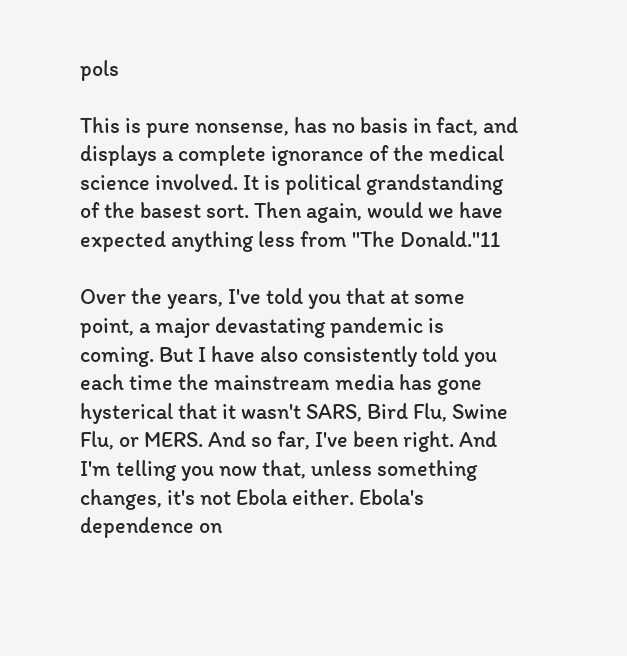pols

This is pure nonsense, has no basis in fact, and displays a complete ignorance of the medical science involved. It is political grandstanding of the basest sort. Then again, would we have expected anything less from "The Donald."11

Over the years, I've told you that at some point, a major devastating pandemic is coming. But I have also consistently told you each time the mainstream media has gone hysterical that it wasn't SARS, Bird Flu, Swine Flu, or MERS. And so far, I've been right. And I'm telling you now that, unless something changes, it's not Ebola either. Ebola's dependence on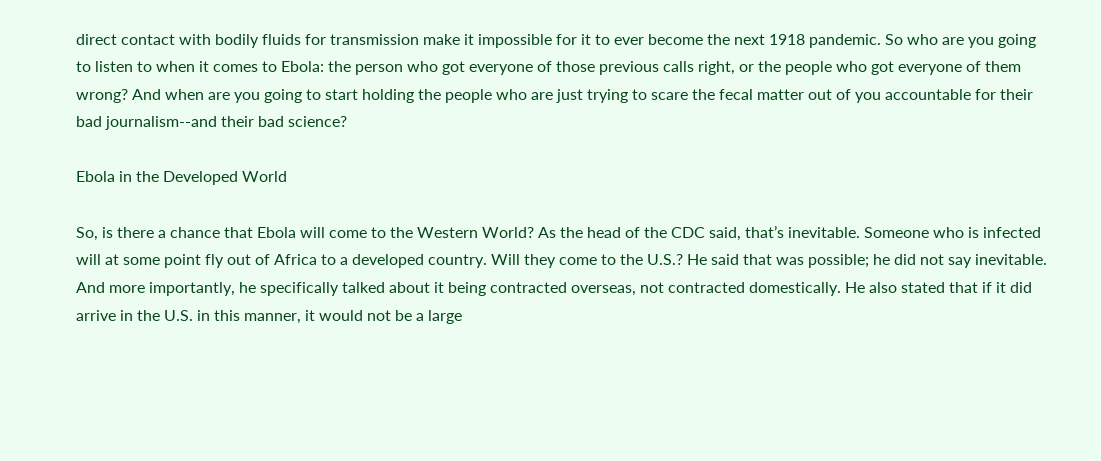direct contact with bodily fluids for transmission make it impossible for it to ever become the next 1918 pandemic. So who are you going to listen to when it comes to Ebola: the person who got everyone of those previous calls right, or the people who got everyone of them wrong? And when are you going to start holding the people who are just trying to scare the fecal matter out of you accountable for their bad journalism--and their bad science?

Ebola in the Developed World

So, is there a chance that Ebola will come to the Western World? As the head of the CDC said, that’s inevitable. Someone who is infected will at some point fly out of Africa to a developed country. Will they come to the U.S.? He said that was possible; he did not say inevitable. And more importantly, he specifically talked about it being contracted overseas, not contracted domestically. He also stated that if it did arrive in the U.S. in this manner, it would not be a large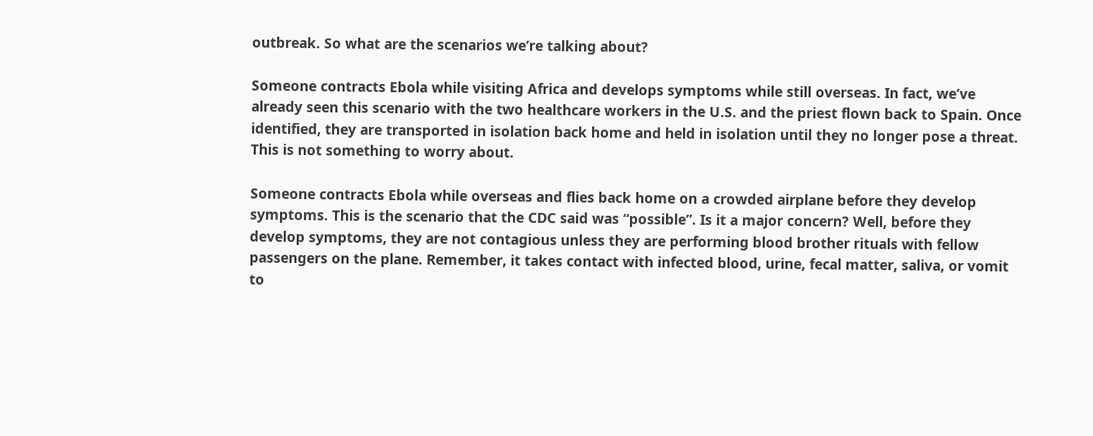outbreak. So what are the scenarios we’re talking about?

Someone contracts Ebola while visiting Africa and develops symptoms while still overseas. In fact, we’ve already seen this scenario with the two healthcare workers in the U.S. and the priest flown back to Spain. Once identified, they are transported in isolation back home and held in isolation until they no longer pose a threat. This is not something to worry about.

Someone contracts Ebola while overseas and flies back home on a crowded airplane before they develop symptoms. This is the scenario that the CDC said was “possible”. Is it a major concern? Well, before they develop symptoms, they are not contagious unless they are performing blood brother rituals with fellow passengers on the plane. Remember, it takes contact with infected blood, urine, fecal matter, saliva, or vomit to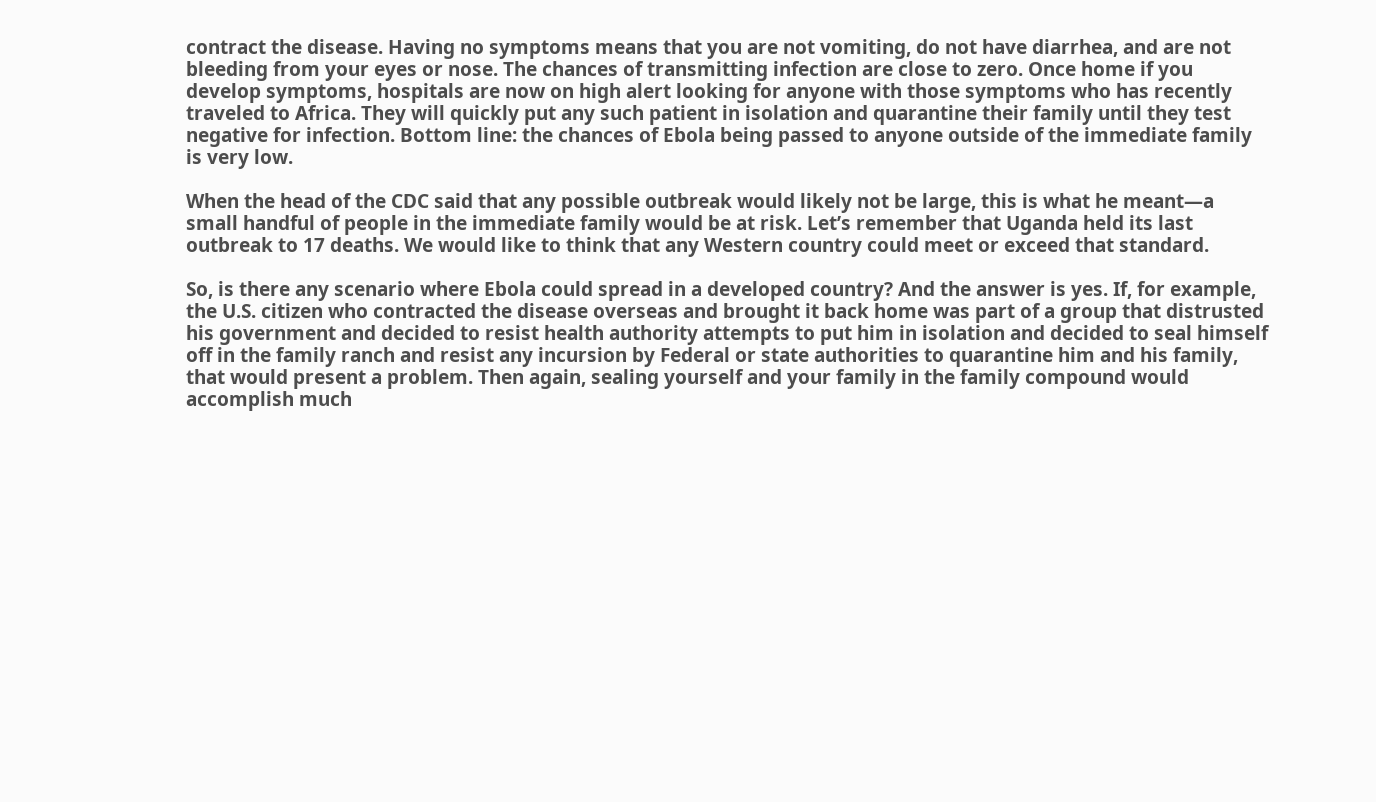contract the disease. Having no symptoms means that you are not vomiting, do not have diarrhea, and are not bleeding from your eyes or nose. The chances of transmitting infection are close to zero. Once home if you develop symptoms, hospitals are now on high alert looking for anyone with those symptoms who has recently traveled to Africa. They will quickly put any such patient in isolation and quarantine their family until they test negative for infection. Bottom line: the chances of Ebola being passed to anyone outside of the immediate family is very low.

When the head of the CDC said that any possible outbreak would likely not be large, this is what he meant—a small handful of people in the immediate family would be at risk. Let’s remember that Uganda held its last outbreak to 17 deaths. We would like to think that any Western country could meet or exceed that standard.

So, is there any scenario where Ebola could spread in a developed country? And the answer is yes. If, for example, the U.S. citizen who contracted the disease overseas and brought it back home was part of a group that distrusted his government and decided to resist health authority attempts to put him in isolation and decided to seal himself off in the family ranch and resist any incursion by Federal or state authorities to quarantine him and his family, that would present a problem. Then again, sealing yourself and your family in the family compound would accomplish much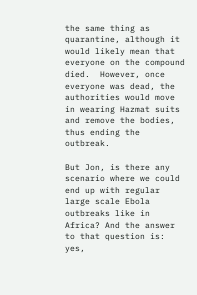the same thing as quarantine, although it would likely mean that everyone on the compound died.  However, once everyone was dead, the authorities would move in wearing Hazmat suits and remove the bodies, thus ending the outbreak.

But Jon, is there any scenario where we could end up with regular large scale Ebola outbreaks like in Africa? And the answer to that question is: yes,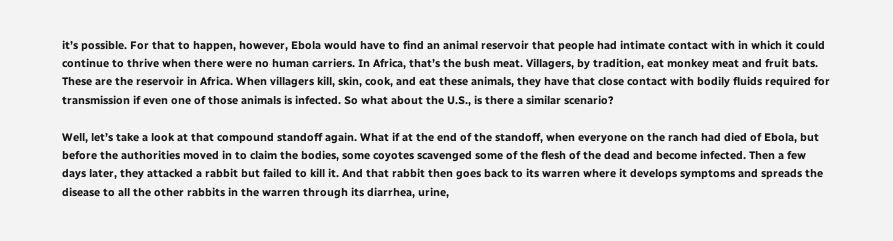it’s possible. For that to happen, however, Ebola would have to find an animal reservoir that people had intimate contact with in which it could continue to thrive when there were no human carriers. In Africa, that’s the bush meat. Villagers, by tradition, eat monkey meat and fruit bats. These are the reservoir in Africa. When villagers kill, skin, cook, and eat these animals, they have that close contact with bodily fluids required for transmission if even one of those animals is infected. So what about the U.S., is there a similar scenario?

Well, let’s take a look at that compound standoff again. What if at the end of the standoff, when everyone on the ranch had died of Ebola, but before the authorities moved in to claim the bodies, some coyotes scavenged some of the flesh of the dead and become infected. Then a few days later, they attacked a rabbit but failed to kill it. And that rabbit then goes back to its warren where it develops symptoms and spreads the disease to all the other rabbits in the warren through its diarrhea, urine,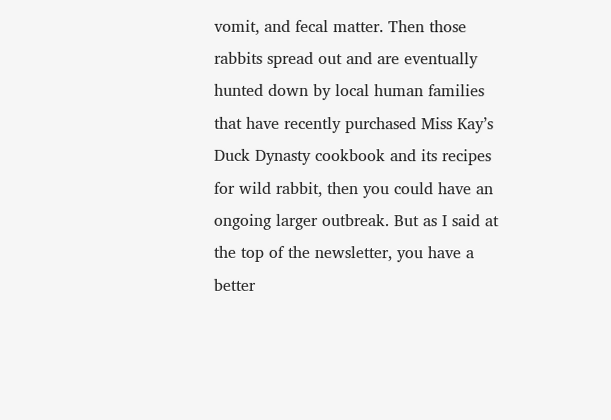vomit, and fecal matter. Then those rabbits spread out and are eventually hunted down by local human families that have recently purchased Miss Kay’s Duck Dynasty cookbook and its recipes for wild rabbit, then you could have an ongoing larger outbreak. But as I said at the top of the newsletter, you have a better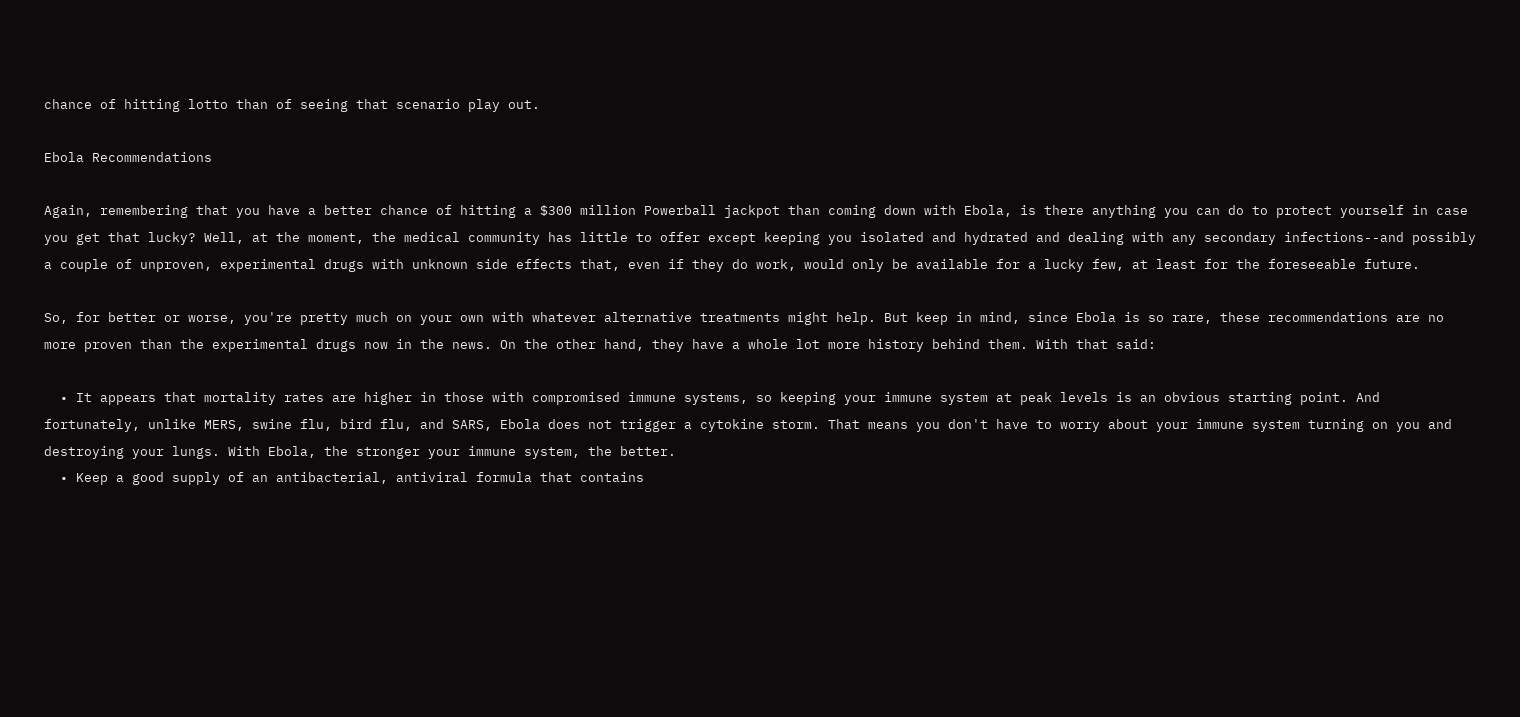chance of hitting lotto than of seeing that scenario play out.

Ebola Recommendations

Again, remembering that you have a better chance of hitting a $300 million Powerball jackpot than coming down with Ebola, is there anything you can do to protect yourself in case you get that lucky? Well, at the moment, the medical community has little to offer except keeping you isolated and hydrated and dealing with any secondary infections--and possibly a couple of unproven, experimental drugs with unknown side effects that, even if they do work, would only be available for a lucky few, at least for the foreseeable future.

So, for better or worse, you're pretty much on your own with whatever alternative treatments might help. But keep in mind, since Ebola is so rare, these recommendations are no more proven than the experimental drugs now in the news. On the other hand, they have a whole lot more history behind them. With that said:

  • It appears that mortality rates are higher in those with compromised immune systems, so keeping your immune system at peak levels is an obvious starting point. And fortunately, unlike MERS, swine flu, bird flu, and SARS, Ebola does not trigger a cytokine storm. That means you don't have to worry about your immune system turning on you and destroying your lungs. With Ebola, the stronger your immune system, the better.
  • Keep a good supply of an antibacterial, antiviral formula that contains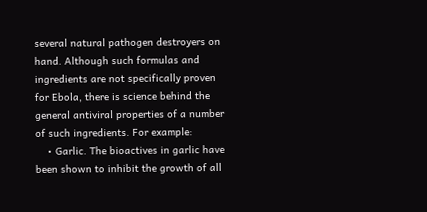several natural pathogen destroyers on hand. Although such formulas and ingredients are not specifically proven for Ebola, there is science behind the general antiviral properties of a number of such ingredients. For example:
    • Garlic. The bioactives in garlic have been shown to inhibit the growth of all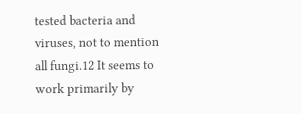tested bacteria and viruses, not to mention all fungi.12 It seems to work primarily by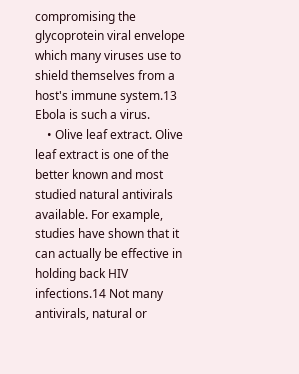compromising the glycoprotein viral envelope which many viruses use to shield themselves from a host's immune system.13 Ebola is such a virus.
    • Olive leaf extract. Olive leaf extract is one of the better known and most studied natural antivirals available. For example, studies have shown that it can actually be effective in holding back HIV infections.14 Not many antivirals, natural or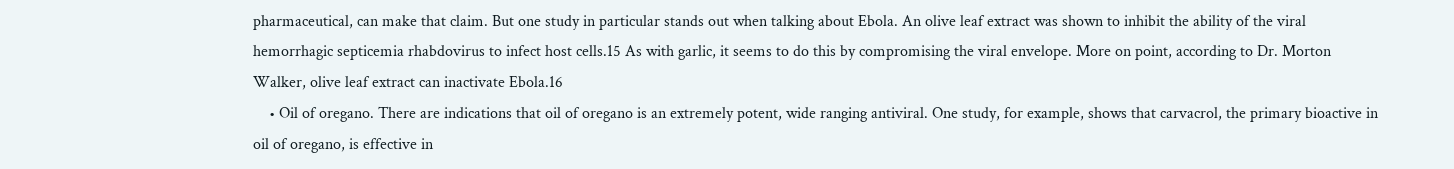pharmaceutical, can make that claim. But one study in particular stands out when talking about Ebola. An olive leaf extract was shown to inhibit the ability of the viral hemorrhagic septicemia rhabdovirus to infect host cells.15 As with garlic, it seems to do this by compromising the viral envelope. More on point, according to Dr. Morton Walker, olive leaf extract can inactivate Ebola.16
    • Oil of oregano. There are indications that oil of oregano is an extremely potent, wide ranging antiviral. One study, for example, shows that carvacrol, the primary bioactive in oil of oregano, is effective in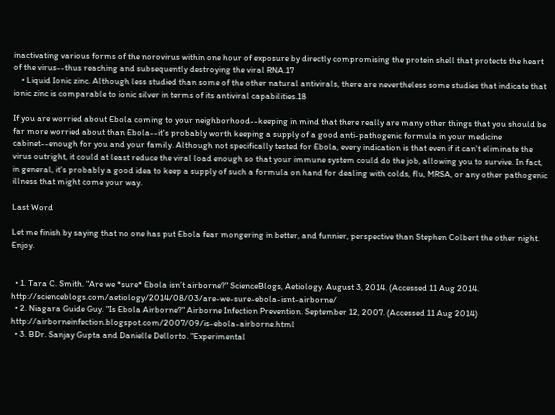inactivating various forms of the norovirus within one hour of exposure by directly compromising the protein shell that protects the heart of the virus--thus reaching and subsequently destroying the viral RNA.17
    • Liquid Ionic zinc. Although less studied than some of the other natural antivirals, there are nevertheless some studies that indicate that ionic zinc is comparable to ionic silver in terms of its antiviral capabilities.18

If you are worried about Ebola coming to your neighborhood--keeping in mind that there really are many other things that you should be far more worried about than Ebola--it's probably worth keeping a supply of a good anti-pathogenic formula in your medicine cabinet--enough for you and your family. Although not specifically tested for Ebola, every indication is that even if it can't eliminate the virus outright, it could at least reduce the viral load enough so that your immune system could do the job, allowing you to survive. In fact, in general, it's probably a good idea to keep a supply of such a formula on hand for dealing with colds, flu, MRSA, or any other pathogenic illness that might come your way.

Last Word

Let me finish by saying that no one has put Ebola fear mongering in better, and funnier, perspective than Stephen Colbert the other night. Enjoy.


  • 1. Tara C. Smith. "Are we *sure* Ebola isn’t airborne?" ScienceBlogs, Aetiology. August 3, 2014. (Accessed 11 Aug 2014. http://scienceblogs.com/aetiology/2014/08/03/are-we-sure-ebola-isnt-airborne/
  • 2. Niagara Guide Guy. "Is Ebola Airborne?" Airborne Infection Prevention. September 12, 2007. (Accessed 11 Aug 2014) http://airborneinfection.blogspot.com/2007/09/is-ebola-airborne.html
  • 3. BDr. Sanjay Gupta and Danielle Dellorto. "Experimental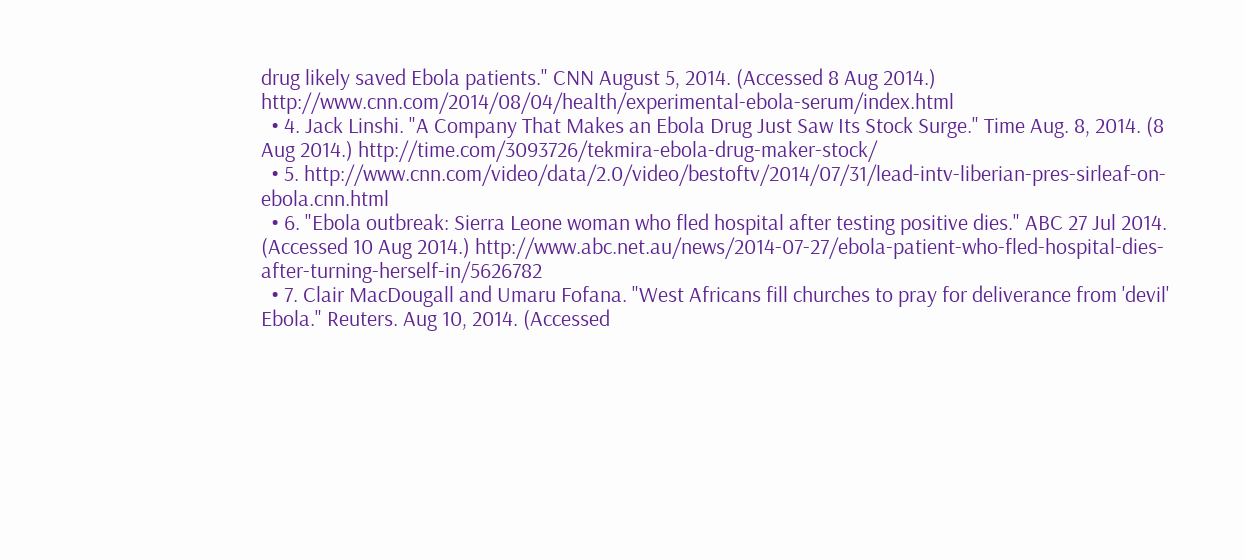drug likely saved Ebola patients." CNN August 5, 2014. (Accessed 8 Aug 2014.) http://www.cnn.com/2014/08/04/health/experimental-ebola-serum/index.html
  • 4. Jack Linshi. "A Company That Makes an Ebola Drug Just Saw Its Stock Surge." Time Aug. 8, 2014. (8 Aug 2014.) http://time.com/3093726/tekmira-ebola-drug-maker-stock/
  • 5. http://www.cnn.com/video/data/2.0/video/bestoftv/2014/07/31/lead-intv-liberian-pres-sirleaf-on-ebola.cnn.html
  • 6. "Ebola outbreak: Sierra Leone woman who fled hospital after testing positive dies." ABC 27 Jul 2014. (Accessed 10 Aug 2014.) http://www.abc.net.au/news/2014-07-27/ebola-patient-who-fled-hospital-dies-after-turning-herself-in/5626782
  • 7. Clair MacDougall and Umaru Fofana. "West Africans fill churches to pray for deliverance from 'devil' Ebola." Reuters. Aug 10, 2014. (Accessed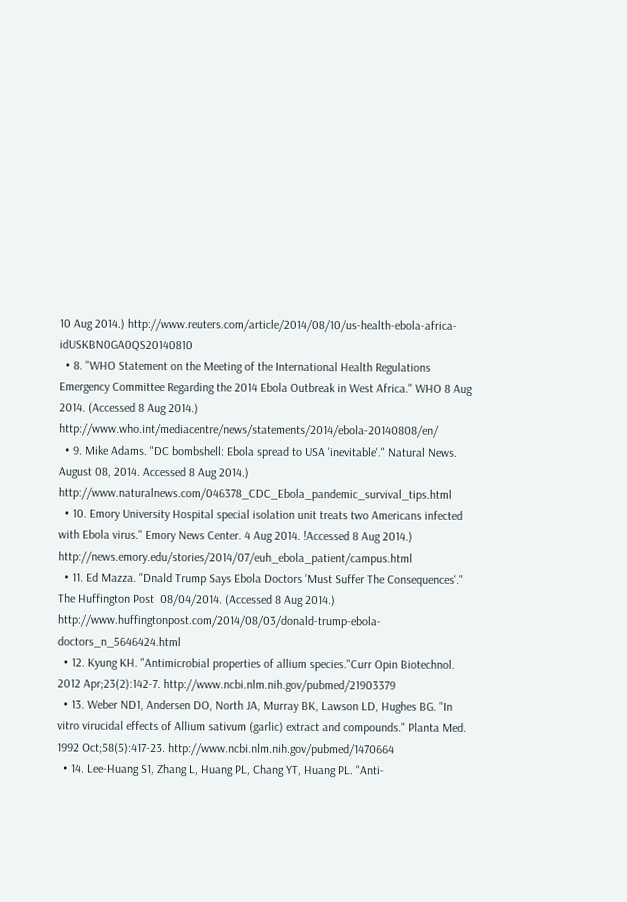10 Aug 2014.) http://www.reuters.com/article/2014/08/10/us-health-ebola-africa-idUSKBN0GA0QS20140810
  • 8. "WHO Statement on the Meeting of the International Health Regulations Emergency Committee Regarding the 2014 Ebola Outbreak in West Africa." WHO 8 Aug 2014. (Accessed 8 Aug 2014.) http://www.who.int/mediacentre/news/statements/2014/ebola-20140808/en/
  • 9. Mike Adams. "DC bombshell: Ebola spread to USA 'inevitable'." Natural News. August 08, 2014. Accessed 8 Aug 2014.) http://www.naturalnews.com/046378_CDC_Ebola_pandemic_survival_tips.html
  • 10. Emory University Hospital special isolation unit treats two Americans infected with Ebola virus." Emory News Center. 4 Aug 2014. !Accessed 8 Aug 2014.) http://news.emory.edu/stories/2014/07/euh_ebola_patient/campus.html
  • 11. Ed Mazza. "Dnald Trump Says Ebola Doctors 'Must Suffer The Consequences'." The Huffington Post  08/04/2014. (Accessed 8 Aug 2014.) http://www.huffingtonpost.com/2014/08/03/donald-trump-ebola-doctors_n_5646424.html
  • 12. Kyung KH. "Antimicrobial properties of allium species."Curr Opin Biotechnol. 2012 Apr;23(2):142-7. http://www.ncbi.nlm.nih.gov/pubmed/21903379
  • 13. Weber ND1, Andersen DO, North JA, Murray BK, Lawson LD, Hughes BG. "In vitro virucidal effects of Allium sativum (garlic) extract and compounds." Planta Med. 1992 Oct;58(5):417-23. http://www.ncbi.nlm.nih.gov/pubmed/1470664
  • 14. Lee-Huang S1, Zhang L, Huang PL, Chang YT, Huang PL. "Anti-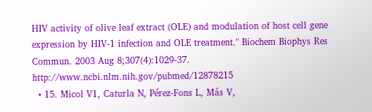HIV activity of olive leaf extract (OLE) and modulation of host cell gene expression by HIV-1 infection and OLE treatment." Biochem Biophys Res Commun. 2003 Aug 8;307(4):1029-37. http://www.ncbi.nlm.nih.gov/pubmed/12878215
  • 15. Micol V1, Caturla N, Pérez-Fons L, Más V,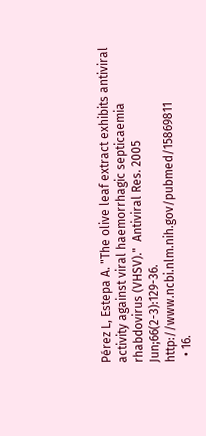Pérez L, Estepa A. "The olive leaf extract exhibits antiviral activity against viral haemorrhagic septicaemia rhabdovirus (VHSV)."  Antiviral Res. 2005 Jun;66(2-3):129-36. http://www.ncbi.nlm.nih.gov/pubmed/15869811
  • 16.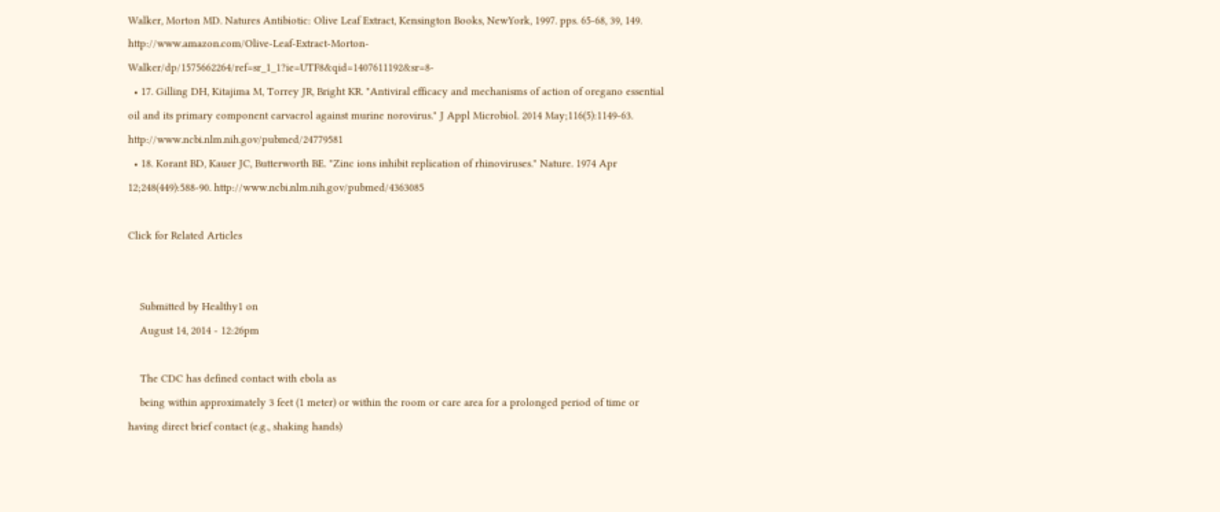Walker, Morton MD. Natures Antibiotic: Olive Leaf Extract, Kensington Books, NewYork, 1997. pps. 65-68, 39, 149.  http://www.amazon.com/Olive-Leaf-Extract-Morton-Walker/dp/1575662264/ref=sr_1_1?ie=UTF8&qid=1407611192&sr=8-
  • 17. Gilling DH, Kitajima M, Torrey JR, Bright KR. "Antiviral efficacy and mechanisms of action of oregano essential oil and its primary component carvacrol against murine norovirus." J Appl Microbiol. 2014 May;116(5):1149-63. http://www.ncbi.nlm.nih.gov/pubmed/24779581
  • 18. Korant BD, Kauer JC, Butterworth BE. "Zinc ions inhibit replication of rhinoviruses." Nature. 1974 Apr 12;248(449):588-90. http://www.ncbi.nlm.nih.gov/pubmed/4363085

Click for Related Articles


    Submitted by Healthy1 on
    August 14, 2014 - 12:26pm

    The CDC has defined contact with ebola as
    being within approximately 3 feet (1 meter) or within the room or care area for a prolonged period of time or having direct brief contact (e.g., shaking hands)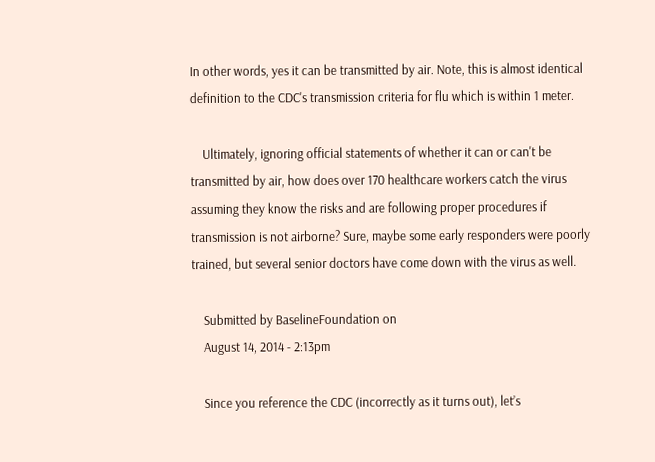In other words, yes it can be transmitted by air. Note, this is almost identical definition to the CDC's transmission criteria for flu which is within 1 meter.

    Ultimately, ignoring official statements of whether it can or can't be transmitted by air, how does over 170 healthcare workers catch the virus assuming they know the risks and are following proper procedures if transmission is not airborne? Sure, maybe some early responders were poorly trained, but several senior doctors have come down with the virus as well.

    Submitted by BaselineFoundation on
    August 14, 2014 - 2:13pm

    Since you reference the CDC (incorrectly as it turns out), let’s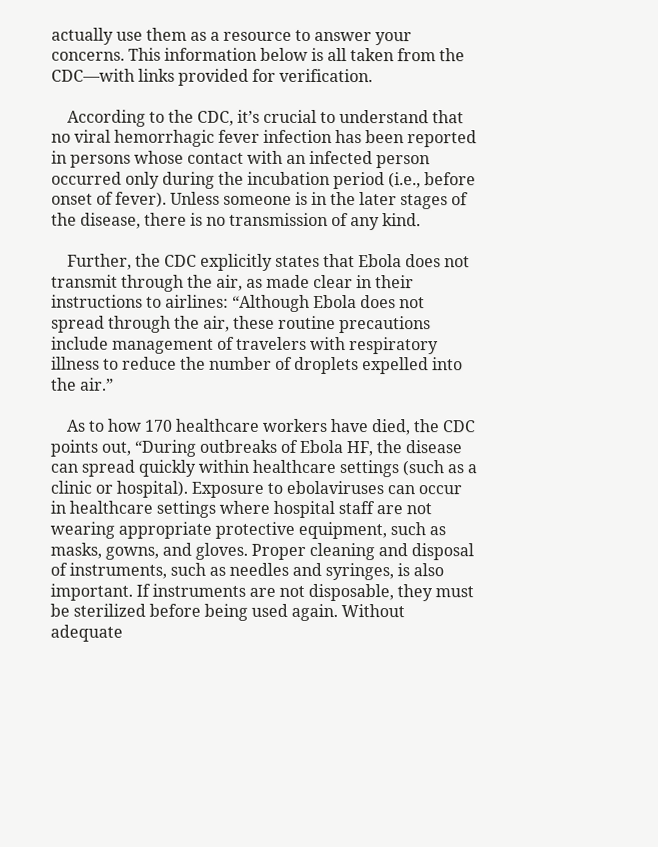actually use them as a resource to answer your concerns. This information below is all taken from the CDC—with links provided for verification.

    According to the CDC, it’s crucial to understand that no viral hemorrhagic fever infection has been reported in persons whose contact with an infected person occurred only during the incubation period (i.e., before onset of fever). Unless someone is in the later stages of the disease, there is no transmission of any kind.

    Further, the CDC explicitly states that Ebola does not transmit through the air, as made clear in their instructions to airlines: “Although Ebola does not spread through the air, these routine precautions include management of travelers with respiratory illness to reduce the number of droplets expelled into the air.”

    As to how 170 healthcare workers have died, the CDC points out, “During outbreaks of Ebola HF, the disease can spread quickly within healthcare settings (such as a clinic or hospital). Exposure to ebolaviruses can occur in healthcare settings where hospital staff are not wearing appropriate protective equipment, such as masks, gowns, and gloves. Proper cleaning and disposal of instruments, such as needles and syringes, is also important. If instruments are not disposable, they must be sterilized before being used again. Without adequate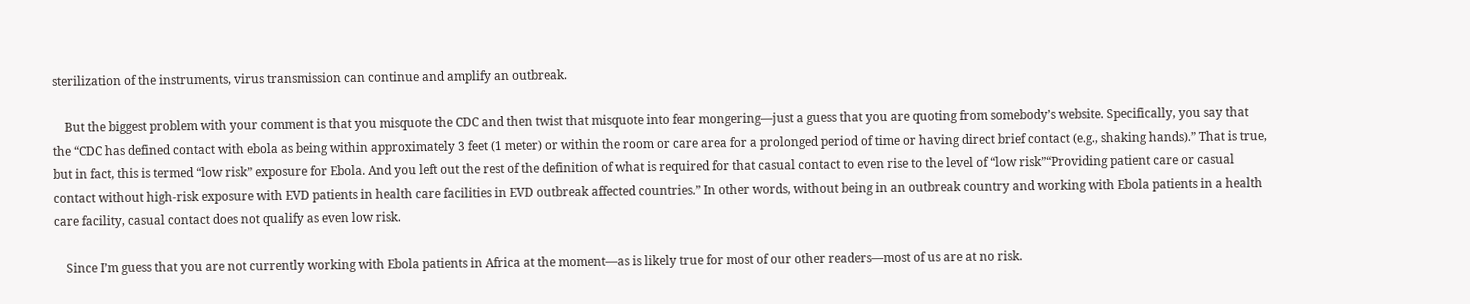sterilization of the instruments, virus transmission can continue and amplify an outbreak.

    But the biggest problem with your comment is that you misquote the CDC and then twist that misquote into fear mongering—just a guess that you are quoting from somebody’s website. Specifically, you say that the “CDC has defined contact with ebola as being within approximately 3 feet (1 meter) or within the room or care area for a prolonged period of time or having direct brief contact (e.g., shaking hands).” That is true, but in fact, this is termed “low risk” exposure for Ebola. And you left out the rest of the definition of what is required for that casual contact to even rise to the level of “low risk”“Providing patient care or casual contact without high-risk exposure with EVD patients in health care facilities in EVD outbreak affected countries.” In other words, without being in an outbreak country and working with Ebola patients in a health care facility, casual contact does not qualify as even low risk.

    Since I’m guess that you are not currently working with Ebola patients in Africa at the moment—as is likely true for most of our other readers—most of us are at no risk.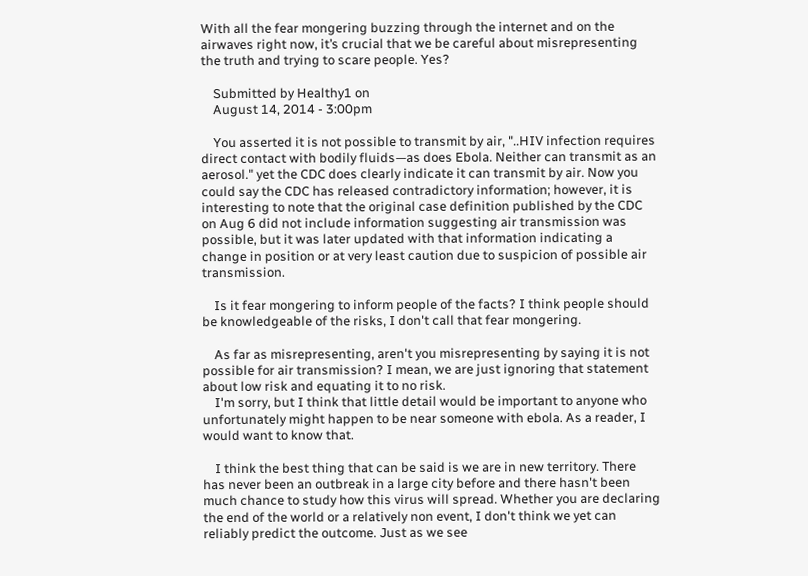With all the fear mongering buzzing through the internet and on the airwaves right now, it’s crucial that we be careful about misrepresenting the truth and trying to scare people. Yes?

    Submitted by Healthy1 on
    August 14, 2014 - 3:00pm

    You asserted it is not possible to transmit by air, "..HIV infection requires direct contact with bodily fluids—as does Ebola. Neither can transmit as an aerosol." yet the CDC does clearly indicate it can transmit by air. Now you could say the CDC has released contradictory information; however, it is interesting to note that the original case definition published by the CDC on Aug 6 did not include information suggesting air transmission was possible, but it was later updated with that information indicating a change in position or at very least caution due to suspicion of possible air transmission.

    Is it fear mongering to inform people of the facts? I think people should be knowledgeable of the risks, I don't call that fear mongering.

    As far as misrepresenting, aren't you misrepresenting by saying it is not possible for air transmission? I mean, we are just ignoring that statement about low risk and equating it to no risk.
    I'm sorry, but I think that little detail would be important to anyone who unfortunately might happen to be near someone with ebola. As a reader, I would want to know that.

    I think the best thing that can be said is we are in new territory. There has never been an outbreak in a large city before and there hasn't been much chance to study how this virus will spread. Whether you are declaring the end of the world or a relatively non event, I don't think we yet can reliably predict the outcome. Just as we see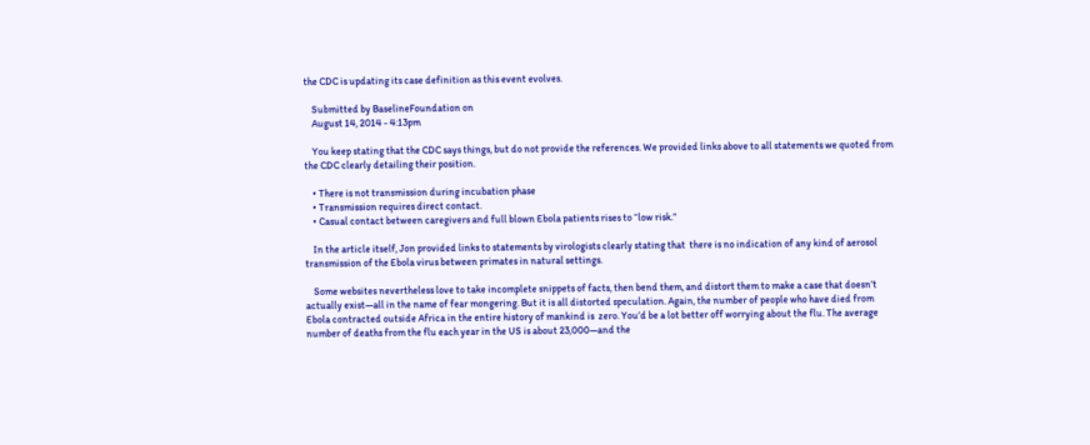the CDC is updating its case definition as this event evolves.

    Submitted by BaselineFoundation on
    August 14, 2014 - 4:13pm

    You keep stating that the CDC says things, but do not provide the references. We provided links above to all statements we quoted from the CDC clearly detailing their position.

    • There is not transmission during incubation phase
    • Transmission requires direct contact.
    • Casual contact between caregivers and full blown Ebola patients rises to “low risk.”

    In the article itself, Jon provided links to statements by virologists clearly stating that  there is no indication of any kind of aerosol transmission of the Ebola virus between primates in natural settings.

    Some websites nevertheless love to take incomplete snippets of facts, then bend them, and distort them to make a case that doesn’t actually exist—all in the name of fear mongering. But it is all distorted speculation. Again, the number of people who have died from Ebola contracted outside Africa in the entire history of mankind is  zero. You’d be a lot better off worrying about the flu. The average number of deaths from the flu each year in the US is about 23,000—and the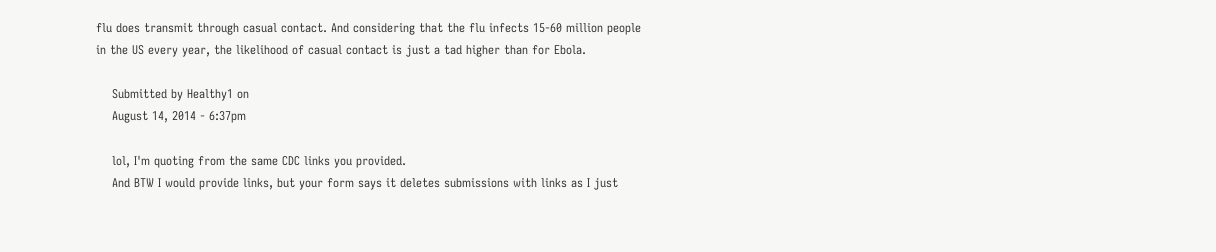flu does transmit through casual contact. And considering that the flu infects 15-60 million people in the US every year, the likelihood of casual contact is just a tad higher than for Ebola.

    Submitted by Healthy1 on
    August 14, 2014 - 6:37pm

    lol, I'm quoting from the same CDC links you provided.
    And BTW I would provide links, but your form says it deletes submissions with links as I just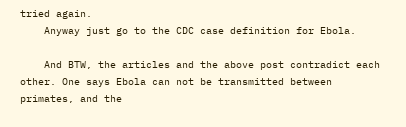tried again.
    Anyway just go to the CDC case definition for Ebola.

    And BTW, the articles and the above post contradict each other. One says Ebola can not be transmitted between primates, and the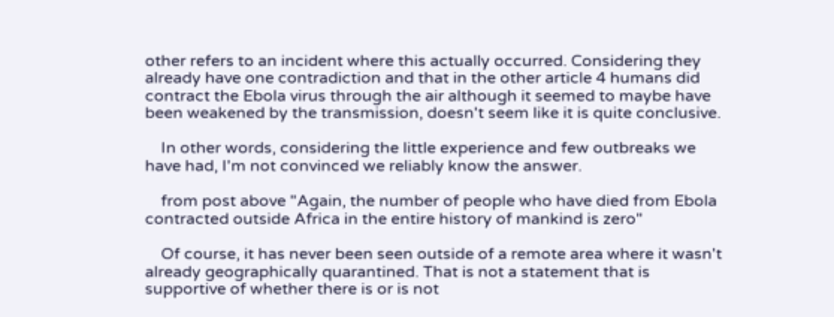other refers to an incident where this actually occurred. Considering they already have one contradiction and that in the other article 4 humans did contract the Ebola virus through the air although it seemed to maybe have been weakened by the transmission, doesn't seem like it is quite conclusive.

    In other words, considering the little experience and few outbreaks we have had, I'm not convinced we reliably know the answer.

    from post above "Again, the number of people who have died from Ebola contracted outside Africa in the entire history of mankind is zero"

    Of course, it has never been seen outside of a remote area where it wasn't already geographically quarantined. That is not a statement that is supportive of whether there is or is not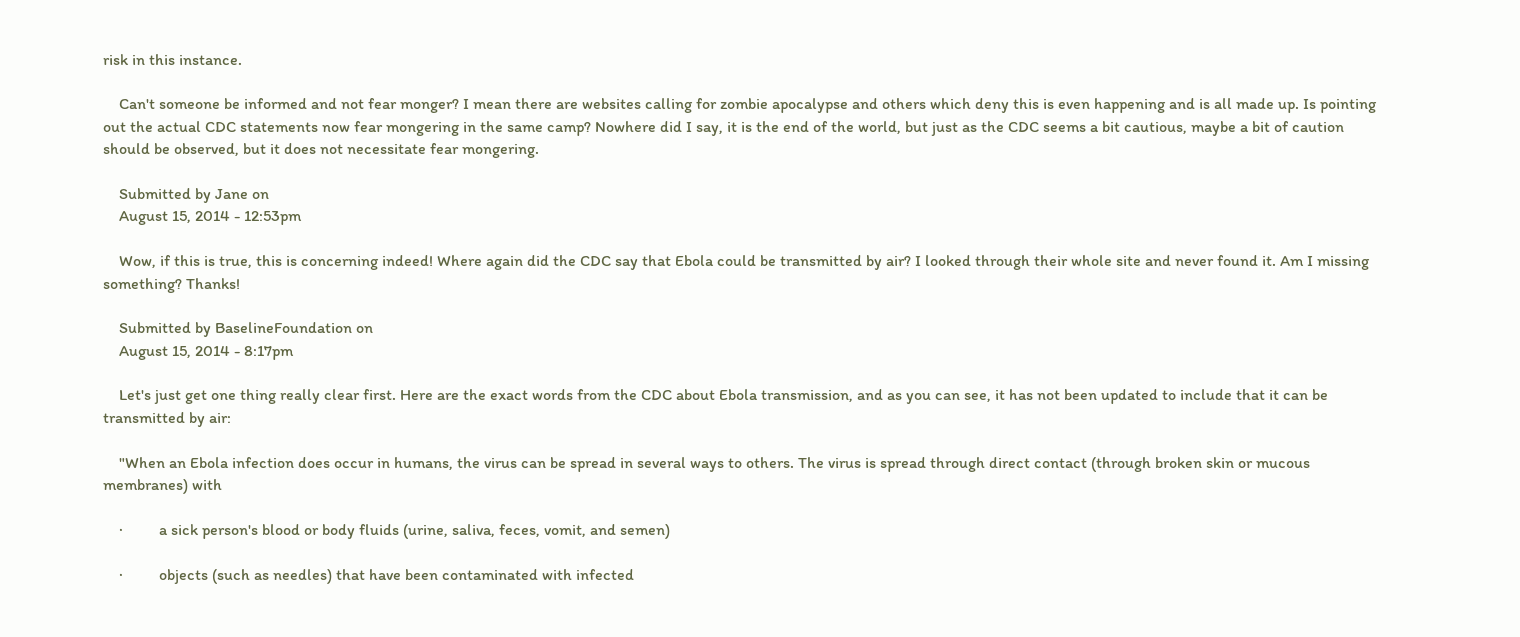risk in this instance.

    Can't someone be informed and not fear monger? I mean there are websites calling for zombie apocalypse and others which deny this is even happening and is all made up. Is pointing out the actual CDC statements now fear mongering in the same camp? Nowhere did I say, it is the end of the world, but just as the CDC seems a bit cautious, maybe a bit of caution should be observed, but it does not necessitate fear mongering.

    Submitted by Jane on
    August 15, 2014 - 12:53pm

    Wow, if this is true, this is concerning indeed! Where again did the CDC say that Ebola could be transmitted by air? I looked through their whole site and never found it. Am I missing something? Thanks!

    Submitted by BaselineFoundation on
    August 15, 2014 - 8:17pm

    Let's just get one thing really clear first. Here are the exact words from the CDC about Ebola transmission, and as you can see, it has not been updated to include that it can be transmitted by air:

    "When an Ebola infection does occur in humans, the virus can be spread in several ways to others. The virus is spread through direct contact (through broken skin or mucous membranes) with

    ·         a sick person's blood or body fluids (urine, saliva, feces, vomit, and semen)

    ·         objects (such as needles) that have been contaminated with infected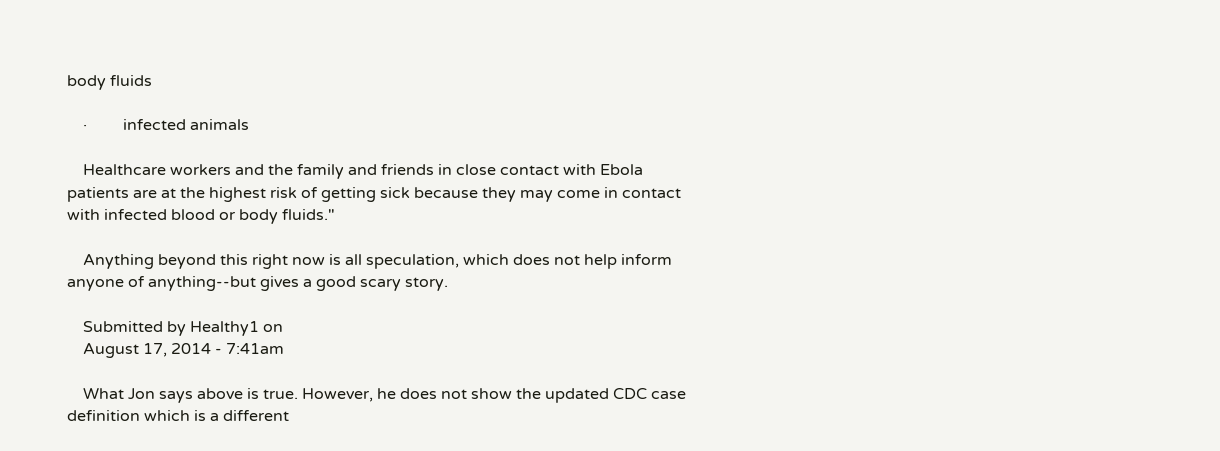body fluids

    ·         infected animals

    Healthcare workers and the family and friends in close contact with Ebola patients are at the highest risk of getting sick because they may come in contact with infected blood or body fluids."

    Anything beyond this right now is all speculation, which does not help inform anyone of anything--but gives a good scary story.

    Submitted by Healthy1 on
    August 17, 2014 - 7:41am

    What Jon says above is true. However, he does not show the updated CDC case definition which is a different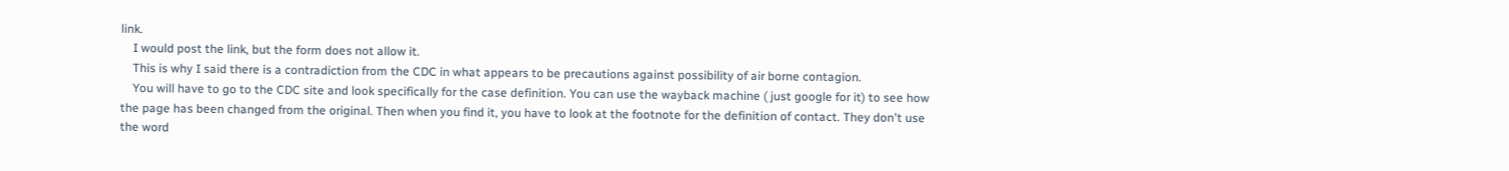link.
    I would post the link, but the form does not allow it.
    This is why I said there is a contradiction from the CDC in what appears to be precautions against possibility of air borne contagion.
    You will have to go to the CDC site and look specifically for the case definition. You can use the wayback machine ( just google for it) to see how the page has been changed from the original. Then when you find it, you have to look at the footnote for the definition of contact. They don't use the word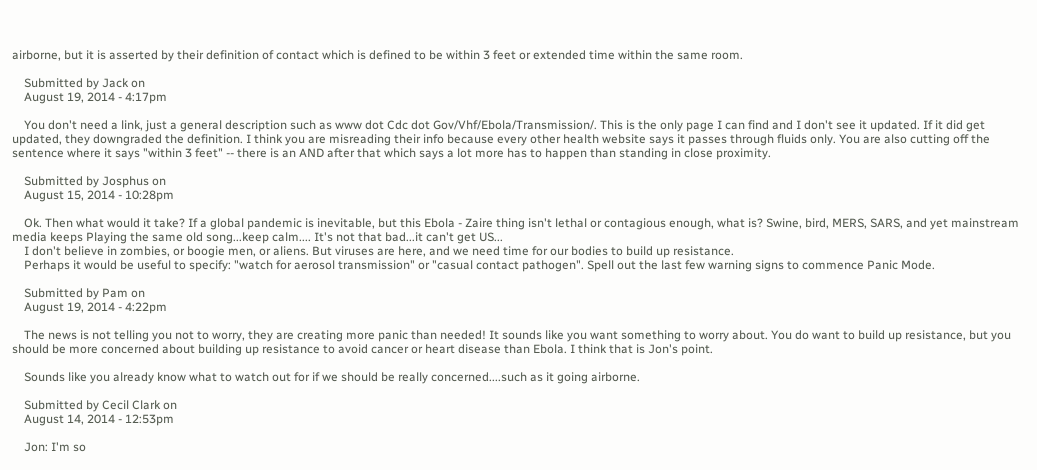airborne, but it is asserted by their definition of contact which is defined to be within 3 feet or extended time within the same room.

    Submitted by Jack on
    August 19, 2014 - 4:17pm

    You don't need a link, just a general description such as www dot Cdc dot Gov/Vhf/Ebola/Transmission/. This is the only page I can find and I don't see it updated. If it did get updated, they downgraded the definition. I think you are misreading their info because every other health website says it passes through fluids only. You are also cutting off the sentence where it says "within 3 feet" -- there is an AND after that which says a lot more has to happen than standing in close proximity.

    Submitted by Josphus on
    August 15, 2014 - 10:28pm

    Ok. Then what would it take? If a global pandemic is inevitable, but this Ebola - Zaire thing isn't lethal or contagious enough, what is? Swine, bird, MERS, SARS, and yet mainstream media keeps Playing the same old song...keep calm.... It's not that bad...it can't get US...
    I don't believe in zombies, or boogie men, or aliens. But viruses are here, and we need time for our bodies to build up resistance.
    Perhaps it would be useful to specify: "watch for aerosol transmission" or "casual contact pathogen". Spell out the last few warning signs to commence Panic Mode.

    Submitted by Pam on
    August 19, 2014 - 4:22pm

    The news is not telling you not to worry, they are creating more panic than needed! It sounds like you want something to worry about. You do want to build up resistance, but you should be more concerned about building up resistance to avoid cancer or heart disease than Ebola. I think that is Jon's point.

    Sounds like you already know what to watch out for if we should be really concerned....such as it going airborne.

    Submitted by Cecil Clark on
    August 14, 2014 - 12:53pm

    Jon: I'm so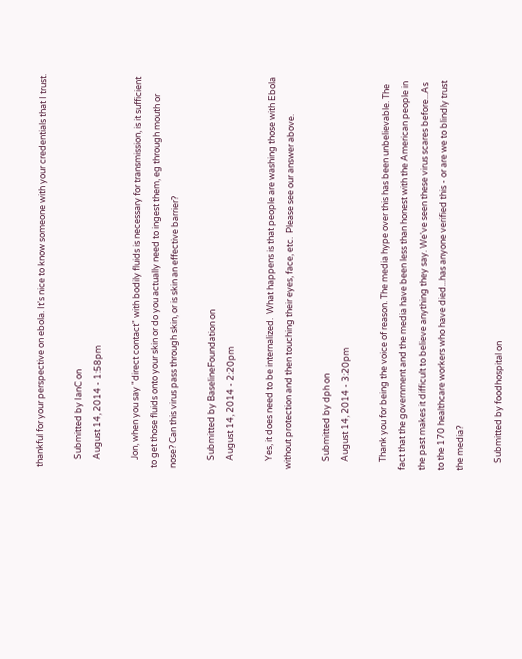thankful for your perspective on ebola. It's nice to know someone with your credentials that I trust.

    Submitted by IanC on
    August 14, 2014 - 1:58pm

    Jon, when you say "direct contact" with bodily fluids is necessary for transmission, is it sufficient to get those fluids onto your skin or do you actually need to ingest them, eg through mouth or nose? Can this virus pass through skin, or is skin an effective barrier?

    Submitted by BaselineFoundation on
    August 14, 2014 - 2:20pm

    Yes, it does need to be internalized.  What happens is that people are washing those with Ebola without protection and then touching their eyes, face, etc.  Please see our answer above.

    Submitted by dph on
    August 14, 2014 - 3:20pm

    Thank you for being the voice of reason. The media hype over this has been unbelievable. The fact that the government and the media have been less than honest with the American people in the past makes it difficult to believe anything they say. We've seen these virus scares before...As to the 170 healthcare workers who have died...has anyone verified this - or are we to blindly trust the media?

    Submitted by foodhospital on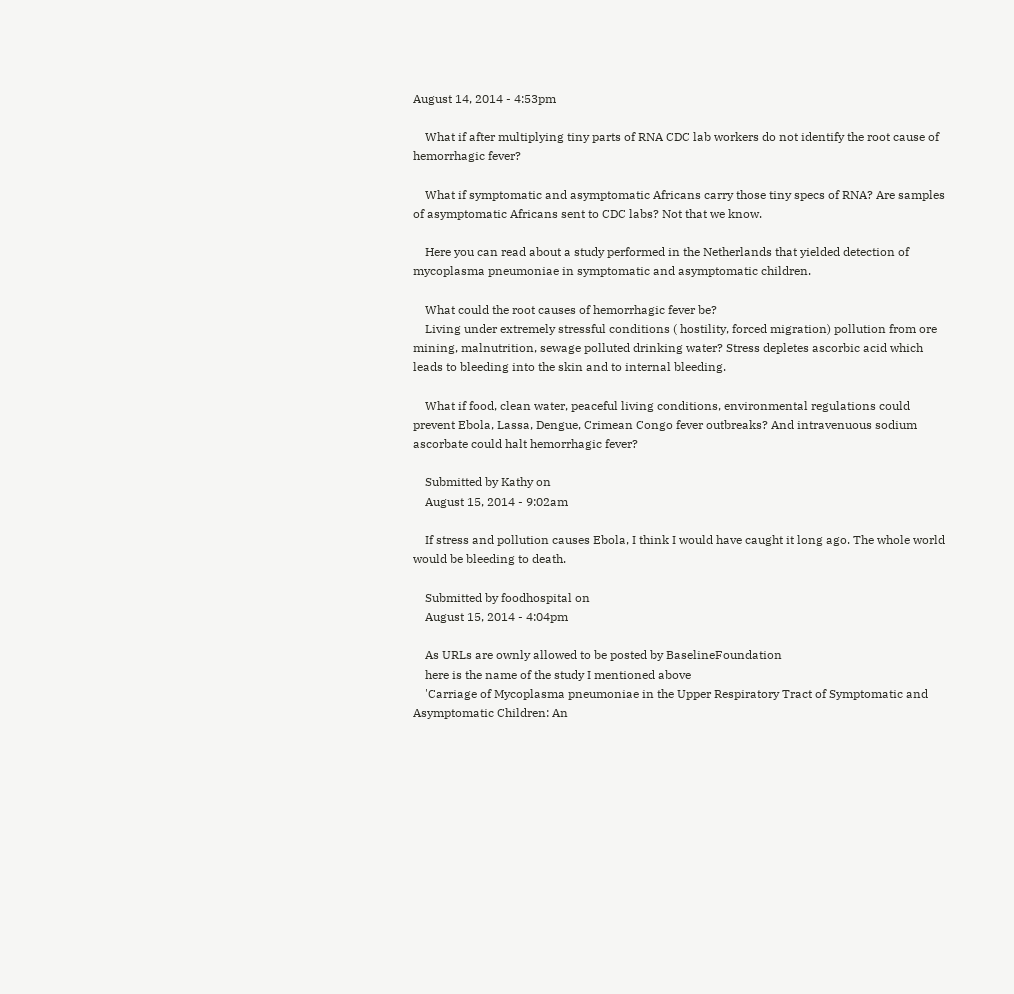August 14, 2014 - 4:53pm

    What if after multiplying tiny parts of RNA CDC lab workers do not identify the root cause of hemorrhagic fever?

    What if symptomatic and asymptomatic Africans carry those tiny specs of RNA? Are samples of asymptomatic Africans sent to CDC labs? Not that we know.

    Here you can read about a study performed in the Netherlands that yielded detection of mycoplasma pneumoniae in symptomatic and asymptomatic children.

    What could the root causes of hemorrhagic fever be?
    Living under extremely stressful conditions ( hostility, forced migration) pollution from ore mining, malnutrition, sewage polluted drinking water? Stress depletes ascorbic acid which leads to bleeding into the skin and to internal bleeding.

    What if food, clean water, peaceful living conditions, environmental regulations could prevent Ebola, Lassa, Dengue, Crimean Congo fever outbreaks? And intravenuous sodium ascorbate could halt hemorrhagic fever?

    Submitted by Kathy on
    August 15, 2014 - 9:02am

    If stress and pollution causes Ebola, I think I would have caught it long ago. The whole world would be bleeding to death.

    Submitted by foodhospital on
    August 15, 2014 - 4:04pm

    As URLs are ownly allowed to be posted by BaselineFoundation
    here is the name of the study I mentioned above
    'Carriage of Mycoplasma pneumoniae in the Upper Respiratory Tract of Symptomatic and Asymptomatic Children: An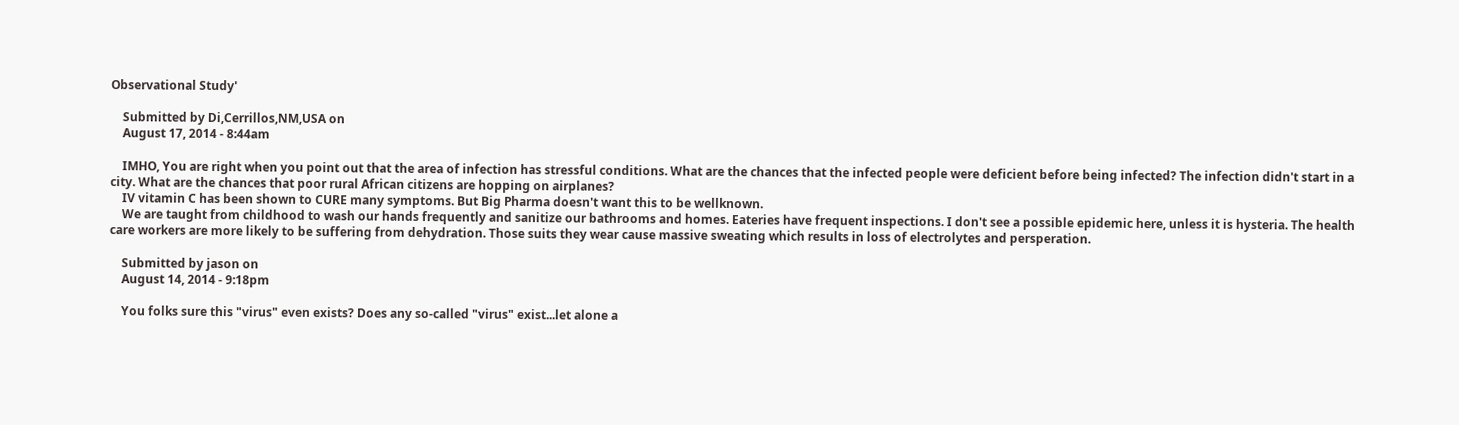Observational Study'

    Submitted by Di,Cerrillos,NM,USA on
    August 17, 2014 - 8:44am

    IMHO, You are right when you point out that the area of infection has stressful conditions. What are the chances that the infected people were deficient before being infected? The infection didn't start in a city. What are the chances that poor rural African citizens are hopping on airplanes?
    IV vitamin C has been shown to CURE many symptoms. But Big Pharma doesn't want this to be wellknown.
    We are taught from childhood to wash our hands frequently and sanitize our bathrooms and homes. Eateries have frequent inspections. I don't see a possible epidemic here, unless it is hysteria. The health care workers are more likely to be suffering from dehydration. Those suits they wear cause massive sweating which results in loss of electrolytes and persperation.

    Submitted by jason on
    August 14, 2014 - 9:18pm

    You folks sure this "virus" even exists? Does any so-called "virus" exist...let alone a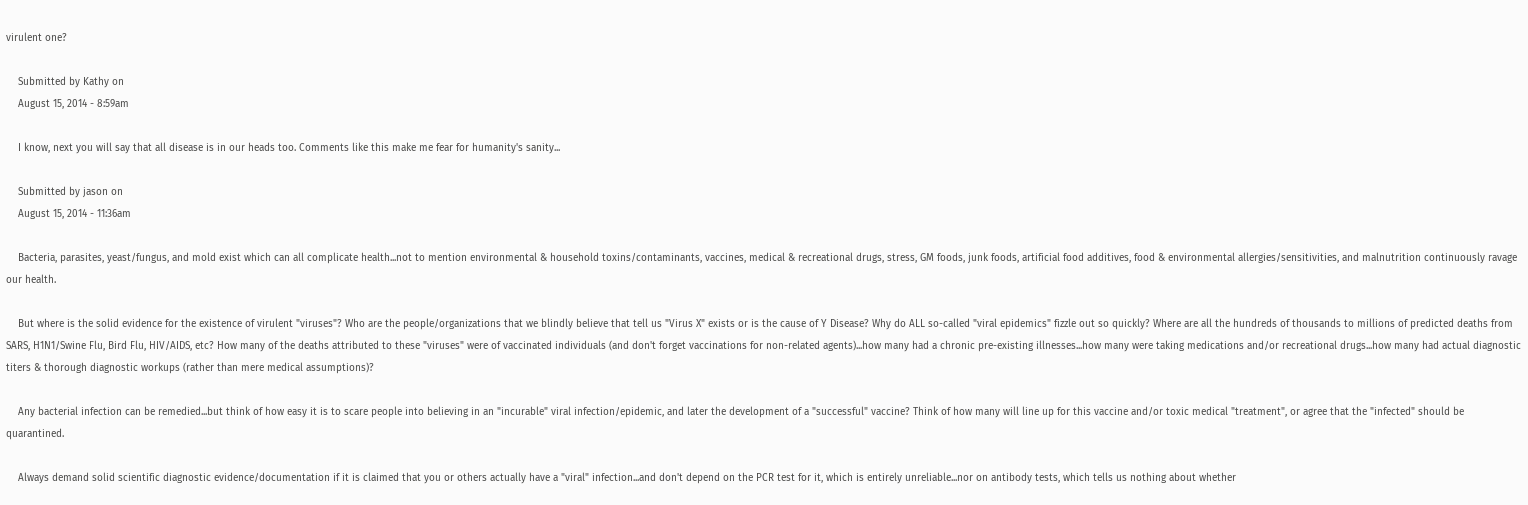virulent one?

    Submitted by Kathy on
    August 15, 2014 - 8:59am

    I know, next you will say that all disease is in our heads too. Comments like this make me fear for humanity's sanity...

    Submitted by jason on
    August 15, 2014 - 11:36am

    Bacteria, parasites, yeast/fungus, and mold exist which can all complicate health...not to mention environmental & household toxins/contaminants, vaccines, medical & recreational drugs, stress, GM foods, junk foods, artificial food additives, food & environmental allergies/sensitivities, and malnutrition continuously ravage our health.

    But where is the solid evidence for the existence of virulent "viruses"? Who are the people/organizations that we blindly believe that tell us "Virus X" exists or is the cause of Y Disease? Why do ALL so-called "viral epidemics" fizzle out so quickly? Where are all the hundreds of thousands to millions of predicted deaths from SARS, H1N1/Swine Flu, Bird Flu, HIV/AIDS, etc? How many of the deaths attributed to these "viruses" were of vaccinated individuals (and don't forget vaccinations for non-related agents)...how many had a chronic pre-existing illnesses...how many were taking medications and/or recreational drugs...how many had actual diagnostic titers & thorough diagnostic workups (rather than mere medical assumptions)?

    Any bacterial infection can be remedied...but think of how easy it is to scare people into believing in an "incurable" viral infection/epidemic, and later the development of a "successful" vaccine? Think of how many will line up for this vaccine and/or toxic medical "treatment", or agree that the "infected" should be quarantined.

    Always demand solid scientific diagnostic evidence/documentation if it is claimed that you or others actually have a "viral" infection...and don't depend on the PCR test for it, which is entirely unreliable...nor on antibody tests, which tells us nothing about whether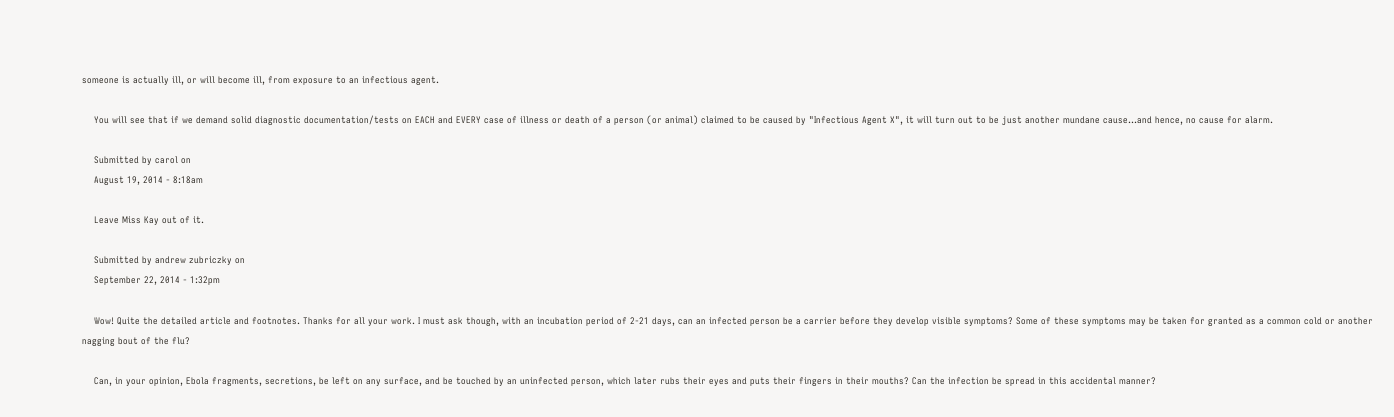someone is actually ill, or will become ill, from exposure to an infectious agent.

    You will see that if we demand solid diagnostic documentation/tests on EACH and EVERY case of illness or death of a person (or animal) claimed to be caused by "Infectious Agent X", it will turn out to be just another mundane cause...and hence, no cause for alarm.

    Submitted by carol on
    August 19, 2014 - 8:18am

    Leave Miss Kay out of it.

    Submitted by andrew zubriczky on
    September 22, 2014 - 1:32pm

    Wow! Quite the detailed article and footnotes. Thanks for all your work. I must ask though, with an incubation period of 2-21 days, can an infected person be a carrier before they develop visible symptoms? Some of these symptoms may be taken for granted as a common cold or another nagging bout of the flu?

    Can, in your opinion, Ebola fragments, secretions, be left on any surface, and be touched by an uninfected person, which later rubs their eyes and puts their fingers in their mouths? Can the infection be spread in this accidental manner?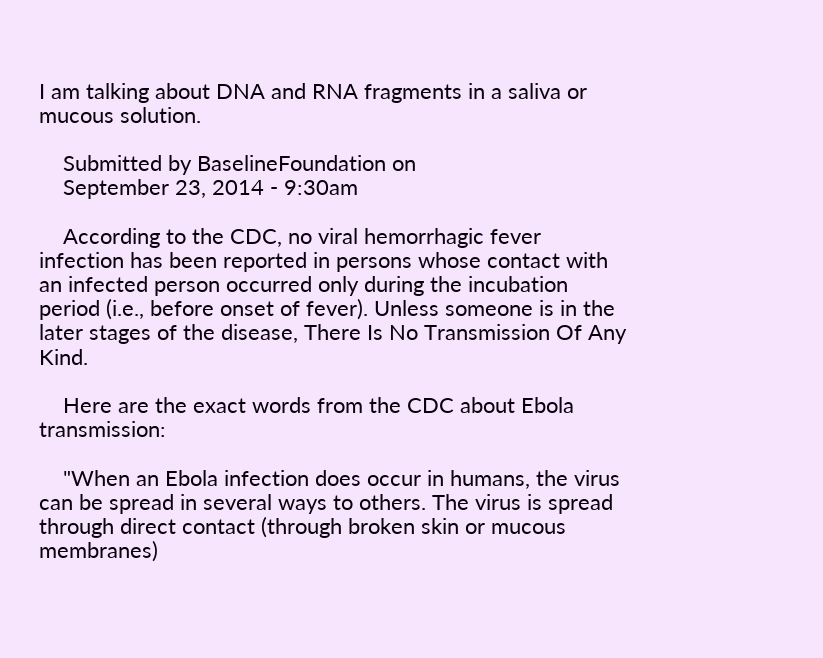I am talking about DNA and RNA fragments in a saliva or mucous solution.

    Submitted by BaselineFoundation on
    September 23, 2014 - 9:30am

    According to the CDC, no viral hemorrhagic fever infection has been reported in persons whose contact with an infected person occurred only during the incubation period (i.e., before onset of fever). Unless someone is in the later stages of the disease, There Is No Transmission Of Any Kind.

    Here are the exact words from the CDC about Ebola transmission:

    "When an Ebola infection does occur in humans, the virus can be spread in several ways to others. The virus is spread through direct contact (through broken skin or mucous membranes)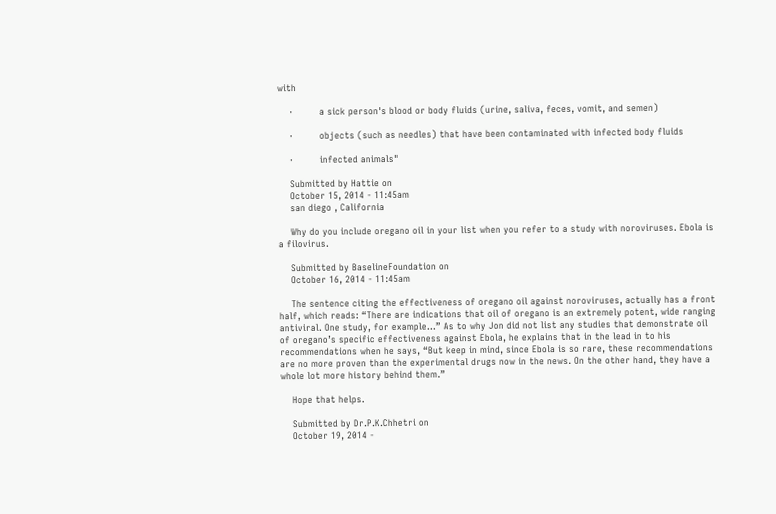with

    ·         a sick person's blood or body fluids (urine, saliva, feces, vomit, and semen)

    ·         objects (such as needles) that have been contaminated with infected body fluids

    ·         infected animals"

    Submitted by Hattie on
    October 15, 2014 - 11:45am
    san diego , California

    Why do you include oregano oil in your list when you refer to a study with noroviruses. Ebola is a filovirus.

    Submitted by BaselineFoundation on
    October 16, 2014 - 11:45am

    The sentence citing the effectiveness of oregano oil against noroviruses, actually has a front half, which reads: “There are indications that oil of oregano is an extremely potent, wide ranging antiviral. One study, for example…” As to why Jon did not list any studies that demonstrate oil of oregano’s specific effectiveness against Ebola, he explains that in the lead in to his recommendations when he says, “But keep in mind, since Ebola is so rare, these recommendations are no more proven than the experimental drugs now in the news. On the other hand, they have a whole lot more history behind them.”

    Hope that helps.

    Submitted by Dr.P.K.Chhetri on
    October 19, 2014 -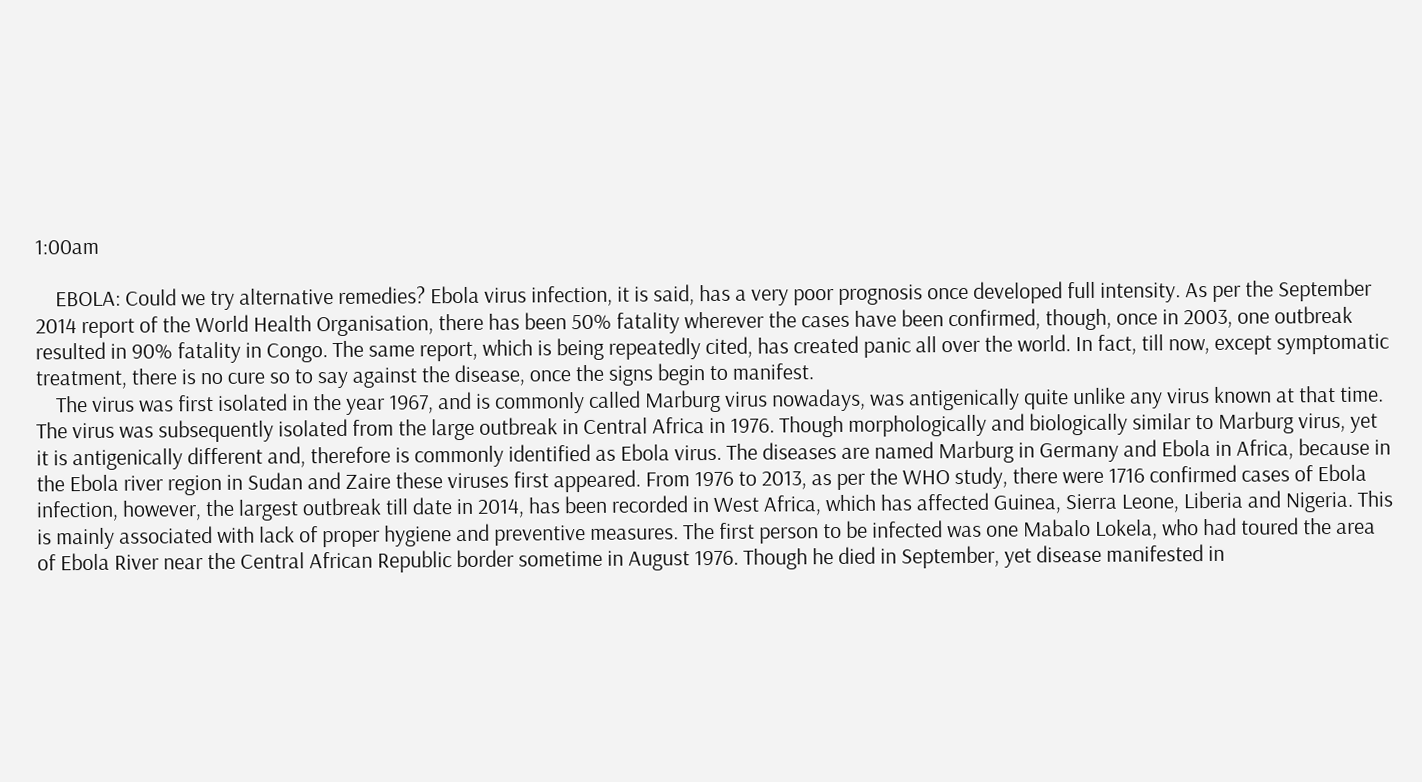1:00am

    EBOLA: Could we try alternative remedies? Ebola virus infection, it is said, has a very poor prognosis once developed full intensity. As per the September 2014 report of the World Health Organisation, there has been 50% fatality wherever the cases have been confirmed, though, once in 2003, one outbreak resulted in 90% fatality in Congo. The same report, which is being repeatedly cited, has created panic all over the world. In fact, till now, except symptomatic treatment, there is no cure so to say against the disease, once the signs begin to manifest.
    The virus was first isolated in the year 1967, and is commonly called Marburg virus nowadays, was antigenically quite unlike any virus known at that time. The virus was subsequently isolated from the large outbreak in Central Africa in 1976. Though morphologically and biologically similar to Marburg virus, yet it is antigenically different and, therefore is commonly identified as Ebola virus. The diseases are named Marburg in Germany and Ebola in Africa, because in the Ebola river region in Sudan and Zaire these viruses first appeared. From 1976 to 2013, as per the WHO study, there were 1716 confirmed cases of Ebola infection, however, the largest outbreak till date in 2014, has been recorded in West Africa, which has affected Guinea, Sierra Leone, Liberia and Nigeria. This is mainly associated with lack of proper hygiene and preventive measures. The first person to be infected was one Mabalo Lokela, who had toured the area of Ebola River near the Central African Republic border sometime in August 1976. Though he died in September, yet disease manifested in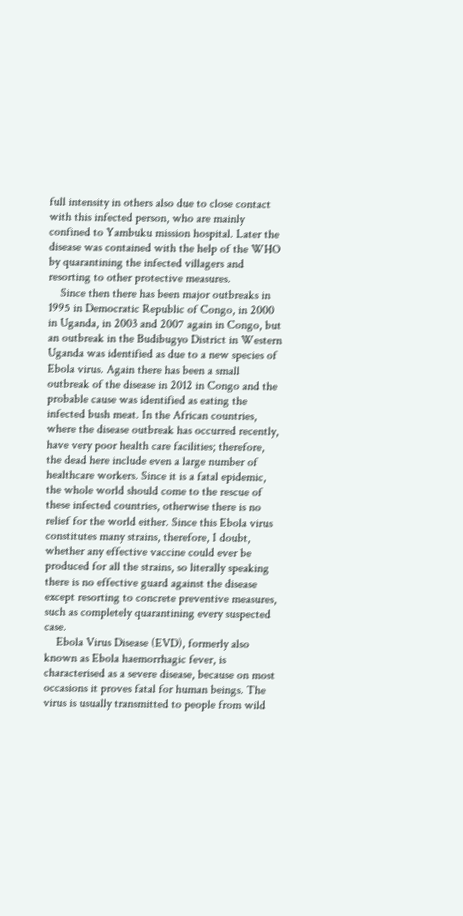full intensity in others also due to close contact with this infected person, who are mainly confined to Yambuku mission hospital. Later the disease was contained with the help of the WHO by quarantining the infected villagers and resorting to other protective measures.
    Since then there has been major outbreaks in 1995 in Democratic Republic of Congo, in 2000 in Uganda, in 2003 and 2007 again in Congo, but an outbreak in the Budibugyo District in Western Uganda was identified as due to a new species of Ebola virus. Again there has been a small outbreak of the disease in 2012 in Congo and the probable cause was identified as eating the infected bush meat. In the African countries, where the disease outbreak has occurred recently, have very poor health care facilities; therefore, the dead here include even a large number of healthcare workers. Since it is a fatal epidemic, the whole world should come to the rescue of these infected countries, otherwise there is no relief for the world either. Since this Ebola virus constitutes many strains, therefore, I doubt, whether any effective vaccine could ever be produced for all the strains, so literally speaking there is no effective guard against the disease except resorting to concrete preventive measures, such as completely quarantining every suspected case.
    Ebola Virus Disease (EVD), formerly also known as Ebola haemorrhagic fever, is characterised as a severe disease, because on most occasions it proves fatal for human beings. The virus is usually transmitted to people from wild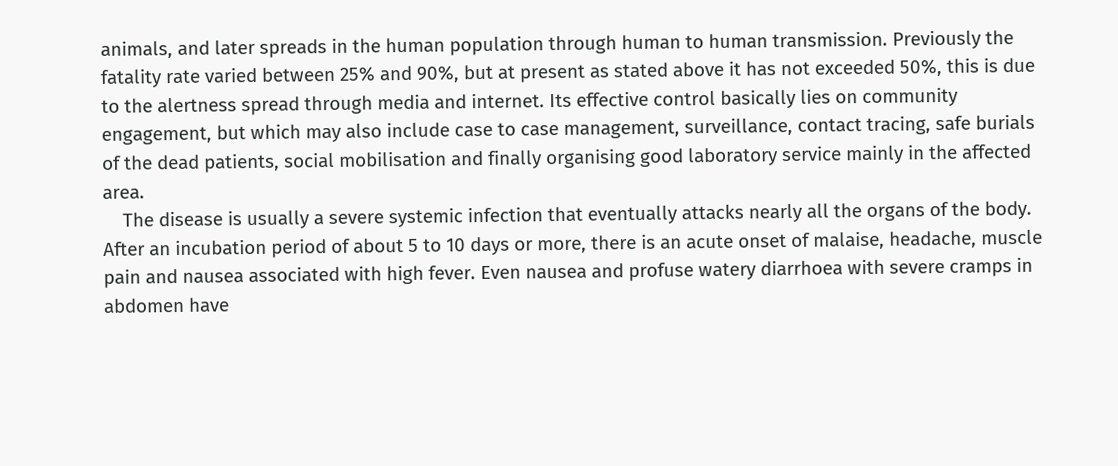animals, and later spreads in the human population through human to human transmission. Previously the fatality rate varied between 25% and 90%, but at present as stated above it has not exceeded 50%, this is due to the alertness spread through media and internet. Its effective control basically lies on community engagement, but which may also include case to case management, surveillance, contact tracing, safe burials of the dead patients, social mobilisation and finally organising good laboratory service mainly in the affected area.
    The disease is usually a severe systemic infection that eventually attacks nearly all the organs of the body. After an incubation period of about 5 to 10 days or more, there is an acute onset of malaise, headache, muscle pain and nausea associated with high fever. Even nausea and profuse watery diarrhoea with severe cramps in abdomen have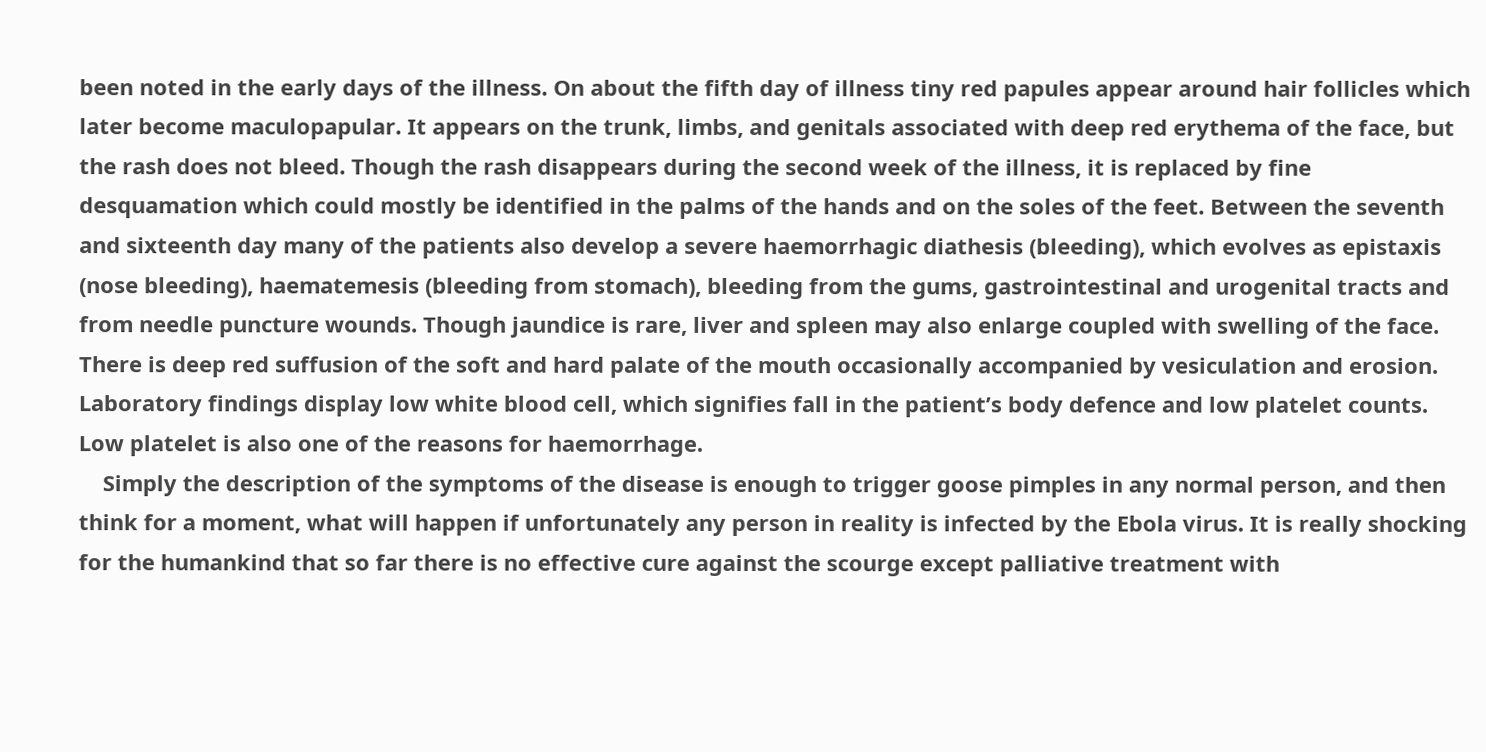been noted in the early days of the illness. On about the fifth day of illness tiny red papules appear around hair follicles which later become maculopapular. It appears on the trunk, limbs, and genitals associated with deep red erythema of the face, but the rash does not bleed. Though the rash disappears during the second week of the illness, it is replaced by fine desquamation which could mostly be identified in the palms of the hands and on the soles of the feet. Between the seventh and sixteenth day many of the patients also develop a severe haemorrhagic diathesis (bleeding), which evolves as epistaxis (nose bleeding), haematemesis (bleeding from stomach), bleeding from the gums, gastrointestinal and urogenital tracts and from needle puncture wounds. Though jaundice is rare, liver and spleen may also enlarge coupled with swelling of the face. There is deep red suffusion of the soft and hard palate of the mouth occasionally accompanied by vesiculation and erosion. Laboratory findings display low white blood cell, which signifies fall in the patient’s body defence and low platelet counts. Low platelet is also one of the reasons for haemorrhage.
    Simply the description of the symptoms of the disease is enough to trigger goose pimples in any normal person, and then think for a moment, what will happen if unfortunately any person in reality is infected by the Ebola virus. It is really shocking for the humankind that so far there is no effective cure against the scourge except palliative treatment with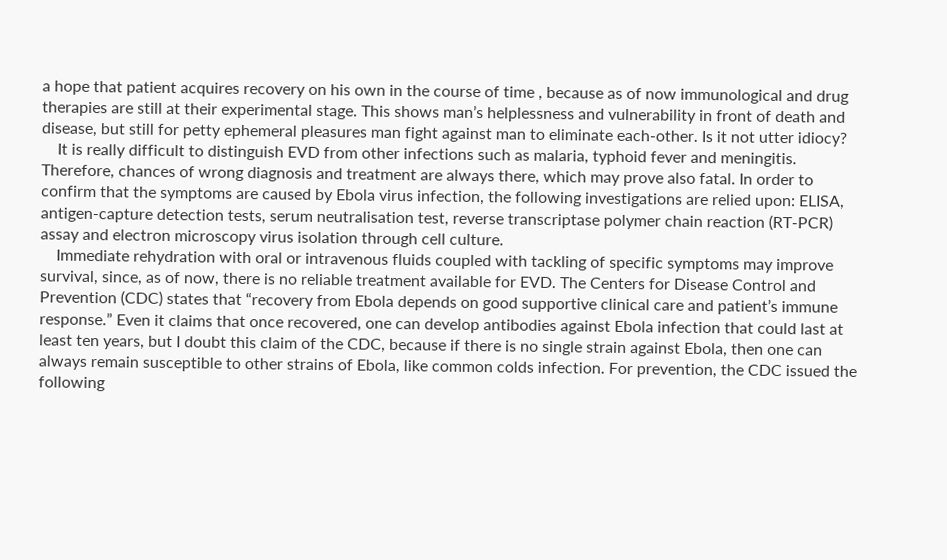a hope that patient acquires recovery on his own in the course of time , because as of now immunological and drug therapies are still at their experimental stage. This shows man’s helplessness and vulnerability in front of death and disease, but still for petty ephemeral pleasures man fight against man to eliminate each-other. Is it not utter idiocy?
    It is really difficult to distinguish EVD from other infections such as malaria, typhoid fever and meningitis. Therefore, chances of wrong diagnosis and treatment are always there, which may prove also fatal. In order to confirm that the symptoms are caused by Ebola virus infection, the following investigations are relied upon: ELISA, antigen-capture detection tests, serum neutralisation test, reverse transcriptase polymer chain reaction (RT-PCR) assay and electron microscopy virus isolation through cell culture.
    Immediate rehydration with oral or intravenous fluids coupled with tackling of specific symptoms may improve survival, since, as of now, there is no reliable treatment available for EVD. The Centers for Disease Control and Prevention (CDC) states that “recovery from Ebola depends on good supportive clinical care and patient’s immune response.” Even it claims that once recovered, one can develop antibodies against Ebola infection that could last at least ten years, but I doubt this claim of the CDC, because if there is no single strain against Ebola, then one can always remain susceptible to other strains of Ebola, like common colds infection. For prevention, the CDC issued the following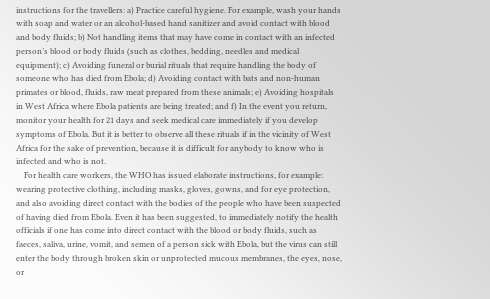instructions for the travellers: a) Practice careful hygiene. For example, wash your hands with soap and water or an alcohol-based hand sanitizer and avoid contact with blood and body fluids; b) Not handling items that may have come in contact with an infected person’s blood or body fluids (such as clothes, bedding, needles and medical equipment); c) Avoiding funeral or burial rituals that require handling the body of someone who has died from Ebola; d) Avoiding contact with bats and non-human primates or blood, fluids, raw meat prepared from these animals; e) Avoiding hospitals in West Africa where Ebola patients are being treated; and f) In the event you return, monitor your health for 21 days and seek medical care immediately if you develop symptoms of Ebola. But it is better to observe all these rituals if in the vicinity of West Africa for the sake of prevention, because it is difficult for anybody to know who is infected and who is not.
    For health care workers, the WHO has issued elaborate instructions, for example: wearing protective clothing, including masks, gloves, gowns, and for eye protection, and also avoiding direct contact with the bodies of the people who have been suspected of having died from Ebola. Even it has been suggested, to immediately notify the health officials if one has come into direct contact with the blood or body fluids, such as faeces, saliva, urine, vomit, and semen of a person sick with Ebola, but the virus can still enter the body through broken skin or unprotected mucous membranes, the eyes, nose, or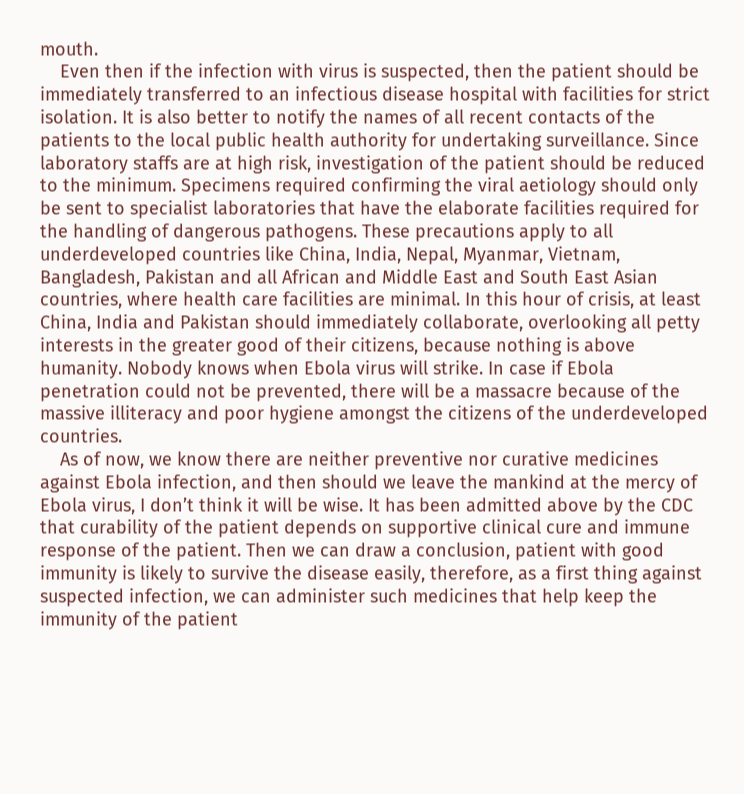mouth.
    Even then if the infection with virus is suspected, then the patient should be immediately transferred to an infectious disease hospital with facilities for strict isolation. It is also better to notify the names of all recent contacts of the patients to the local public health authority for undertaking surveillance. Since laboratory staffs are at high risk, investigation of the patient should be reduced to the minimum. Specimens required confirming the viral aetiology should only be sent to specialist laboratories that have the elaborate facilities required for the handling of dangerous pathogens. These precautions apply to all underdeveloped countries like China, India, Nepal, Myanmar, Vietnam, Bangladesh, Pakistan and all African and Middle East and South East Asian countries, where health care facilities are minimal. In this hour of crisis, at least China, India and Pakistan should immediately collaborate, overlooking all petty interests in the greater good of their citizens, because nothing is above humanity. Nobody knows when Ebola virus will strike. In case if Ebola penetration could not be prevented, there will be a massacre because of the massive illiteracy and poor hygiene amongst the citizens of the underdeveloped countries.
    As of now, we know there are neither preventive nor curative medicines against Ebola infection, and then should we leave the mankind at the mercy of Ebola virus, I don’t think it will be wise. It has been admitted above by the CDC that curability of the patient depends on supportive clinical cure and immune response of the patient. Then we can draw a conclusion, patient with good immunity is likely to survive the disease easily, therefore, as a first thing against suspected infection, we can administer such medicines that help keep the immunity of the patient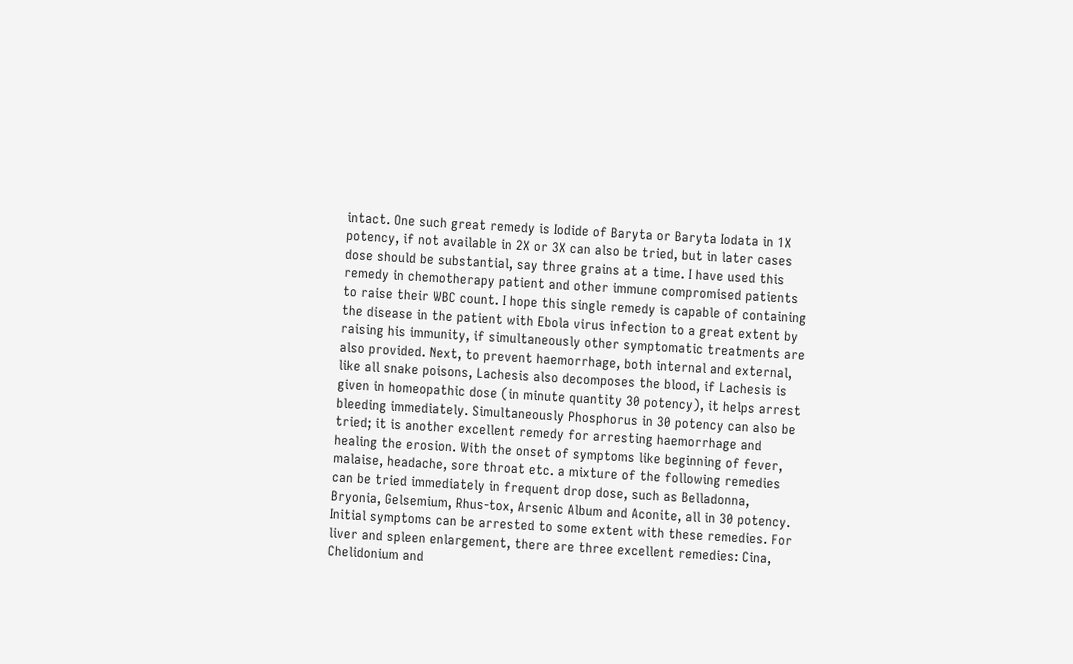intact. One such great remedy is Iodide of Baryta or Baryta Iodata in 1X potency, if not available in 2X or 3X can also be tried, but in later cases dose should be substantial, say three grains at a time. I have used this remedy in chemotherapy patient and other immune compromised patients to raise their WBC count. I hope this single remedy is capable of containing the disease in the patient with Ebola virus infection to a great extent by raising his immunity, if simultaneously other symptomatic treatments are also provided. Next, to prevent haemorrhage, both internal and external, like all snake poisons, Lachesis also decomposes the blood, if Lachesis is given in homeopathic dose (in minute quantity 30 potency), it helps arrest bleeding immediately. Simultaneously Phosphorus in 30 potency can also be tried; it is another excellent remedy for arresting haemorrhage and healing the erosion. With the onset of symptoms like beginning of fever, malaise, headache, sore throat etc. a mixture of the following remedies can be tried immediately in frequent drop dose, such as Belladonna, Bryonia, Gelsemium, Rhus-tox, Arsenic Album and Aconite, all in 30 potency. Initial symptoms can be arrested to some extent with these remedies. For liver and spleen enlargement, there are three excellent remedies: Cina, Chelidonium and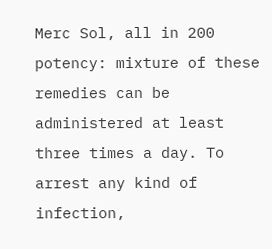Merc Sol, all in 200 potency: mixture of these remedies can be administered at least three times a day. To arrest any kind of infection,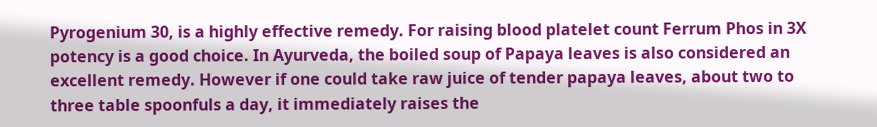Pyrogenium 30, is a highly effective remedy. For raising blood platelet count Ferrum Phos in 3X potency is a good choice. In Ayurveda, the boiled soup of Papaya leaves is also considered an excellent remedy. However if one could take raw juice of tender papaya leaves, about two to three table spoonfuls a day, it immediately raises the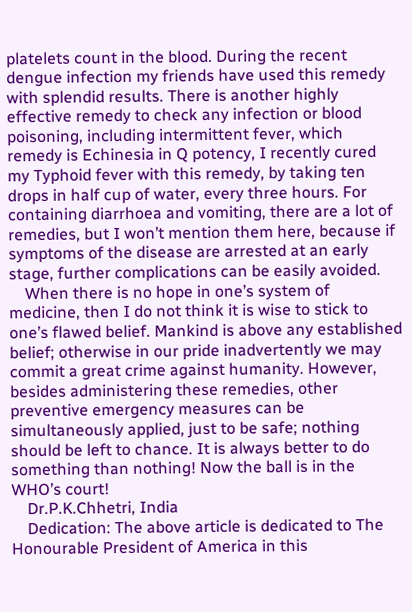platelets count in the blood. During the recent dengue infection my friends have used this remedy with splendid results. There is another highly effective remedy to check any infection or blood poisoning, including intermittent fever, which remedy is Echinesia in Q potency, I recently cured my Typhoid fever with this remedy, by taking ten drops in half cup of water, every three hours. For containing diarrhoea and vomiting, there are a lot of remedies, but I won’t mention them here, because if symptoms of the disease are arrested at an early stage, further complications can be easily avoided.
    When there is no hope in one’s system of medicine, then I do not think it is wise to stick to one’s flawed belief. Mankind is above any established belief; otherwise in our pride inadvertently we may commit a great crime against humanity. However, besides administering these remedies, other preventive emergency measures can be simultaneously applied, just to be safe; nothing should be left to chance. It is always better to do something than nothing! Now the ball is in the WHO’s court!
    Dr.P.K.Chhetri, India
    Dedication: The above article is dedicated to The Honourable President of America in this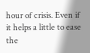hour of crisis. Even if it helps a little to ease the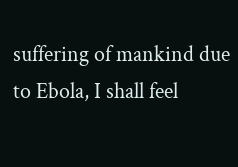suffering of mankind due to Ebola, I shall feel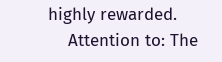highly rewarded.
    Attention to: The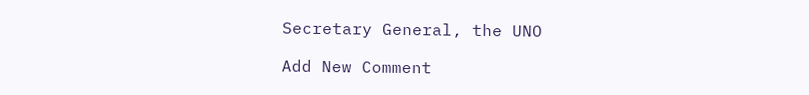Secretary General, the UNO

Add New Comment